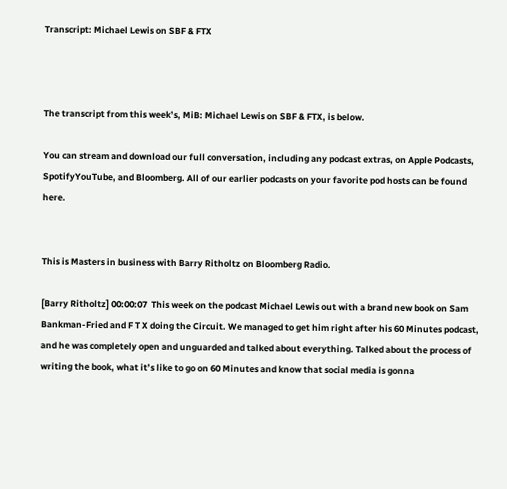Transcript: Michael Lewis on SBF & FTX



The transcript from this week’s, MiB: Michael Lewis on SBF & FTX, is below.

You can stream and download our full conversation, including any podcast extras, on Apple Podcasts, SpotifyYouTube, and Bloomberg. All of our earlier podcasts on your favorite pod hosts can be found here.


This is Masters in business with Barry Ritholtz on Bloomberg Radio.

[Barry Ritholtz] 00:00:07  This week on the podcast Michael Lewis out with a brand new book on Sam Bankman-Fried and F T X doing the Circuit. We managed to get him right after his 60 Minutes podcast, and he was completely open and unguarded and talked about everything. Talked about the process of writing the book, what it’s like to go on 60 Minutes and know that social media is gonna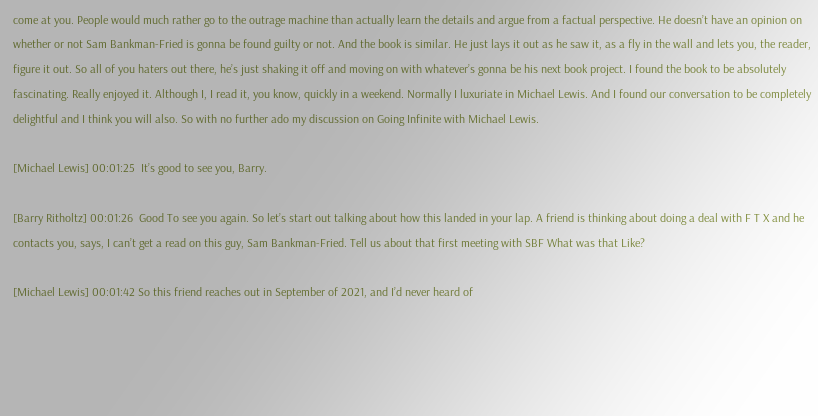come at you. People would much rather go to the outrage machine than actually learn the details and argue from a factual perspective. He doesn’t have an opinion on whether or not Sam Bankman-Fried is gonna be found guilty or not. And the book is similar. He just lays it out as he saw it, as a fly in the wall and lets you, the reader, figure it out. So all of you haters out there, he’s just shaking it off and moving on with whatever’s gonna be his next book project. I found the book to be absolutely fascinating. Really enjoyed it. Although I, I read it, you know, quickly in a weekend. Normally I luxuriate in Michael Lewis. And I found our conversation to be completely delightful and I think you will also. So with no further ado my discussion on Going Infinite with Michael Lewis.

[Michael Lewis] 00:01:25  It’s good to see you, Barry.

[Barry Ritholtz] 00:01:26  Good To see you again. So let’s start out talking about how this landed in your lap. A friend is thinking about doing a deal with F T X and he contacts you, says, I can’t get a read on this guy, Sam Bankman-Fried. Tell us about that first meeting with SBF What was that Like?

[Michael Lewis] 00:01:42 So this friend reaches out in September of 2021, and I’d never heard of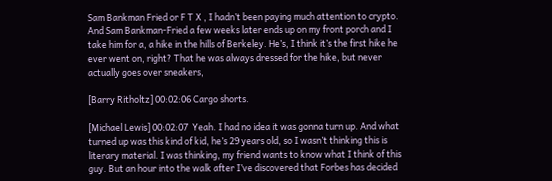Sam Bankman Fried or F T X , I hadn’t been paying much attention to crypto. And Sam Bankman-Fried a few weeks later ends up on my front porch and I take him for a, a hike in the hills of Berkeley. He’s, I think it’s the first hike he ever went on, right? That he was always dressed for the hike, but never actually goes over sneakers,

[Barry Ritholtz] 00:02:06 Cargo shorts.

[Michael Lewis] 00:02:07  Yeah. I had no idea it was gonna turn up. And what turned up was this kind of kid, he’s 29 years old, so I wasn’t thinking this is literary material. I was thinking, my friend wants to know what I think of this guy. But an hour into the walk after I’ve discovered that Forbes has decided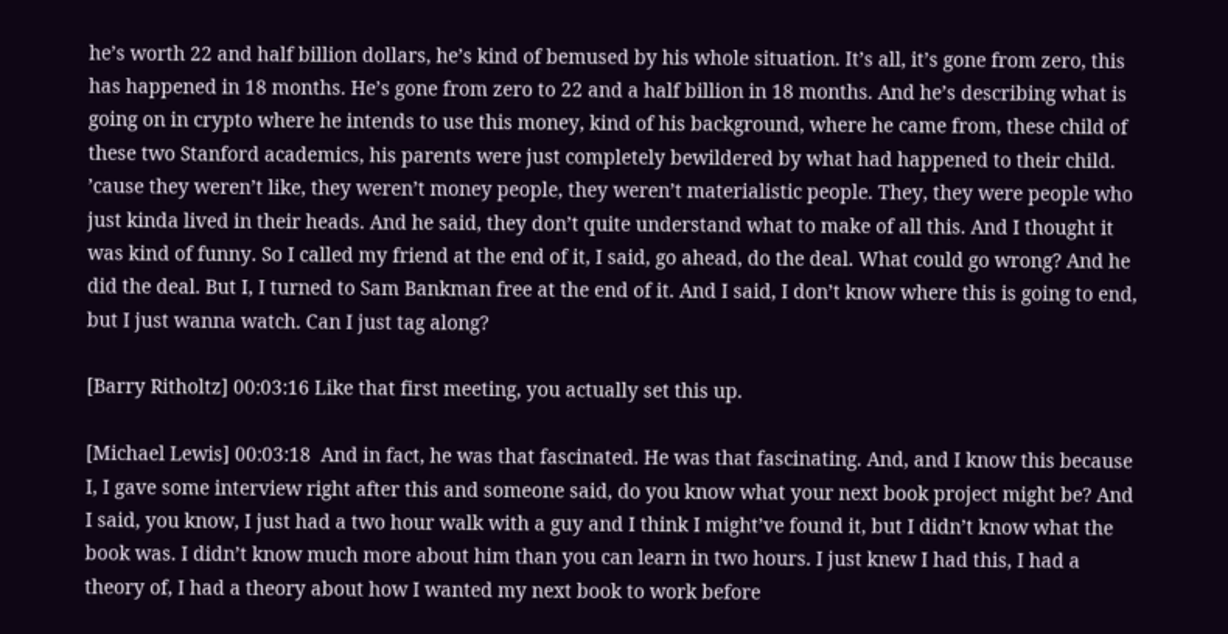he’s worth 22 and half billion dollars, he’s kind of bemused by his whole situation. It’s all, it’s gone from zero, this has happened in 18 months. He’s gone from zero to 22 and a half billion in 18 months. And he’s describing what is going on in crypto where he intends to use this money, kind of his background, where he came from, these child of these two Stanford academics, his parents were just completely bewildered by what had happened to their child. ’cause they weren’t like, they weren’t money people, they weren’t materialistic people. They, they were people who just kinda lived in their heads. And he said, they don’t quite understand what to make of all this. And I thought it was kind of funny. So I called my friend at the end of it, I said, go ahead, do the deal. What could go wrong? And he did the deal. But I, I turned to Sam Bankman free at the end of it. And I said, I don’t know where this is going to end, but I just wanna watch. Can I just tag along?

[Barry Ritholtz] 00:03:16 Like that first meeting, you actually set this up.

[Michael Lewis] 00:03:18  And in fact, he was that fascinated. He was that fascinating. And, and I know this because I, I gave some interview right after this and someone said, do you know what your next book project might be? And I said, you know, I just had a two hour walk with a guy and I think I might’ve found it, but I didn’t know what the book was. I didn’t know much more about him than you can learn in two hours. I just knew I had this, I had a theory of, I had a theory about how I wanted my next book to work before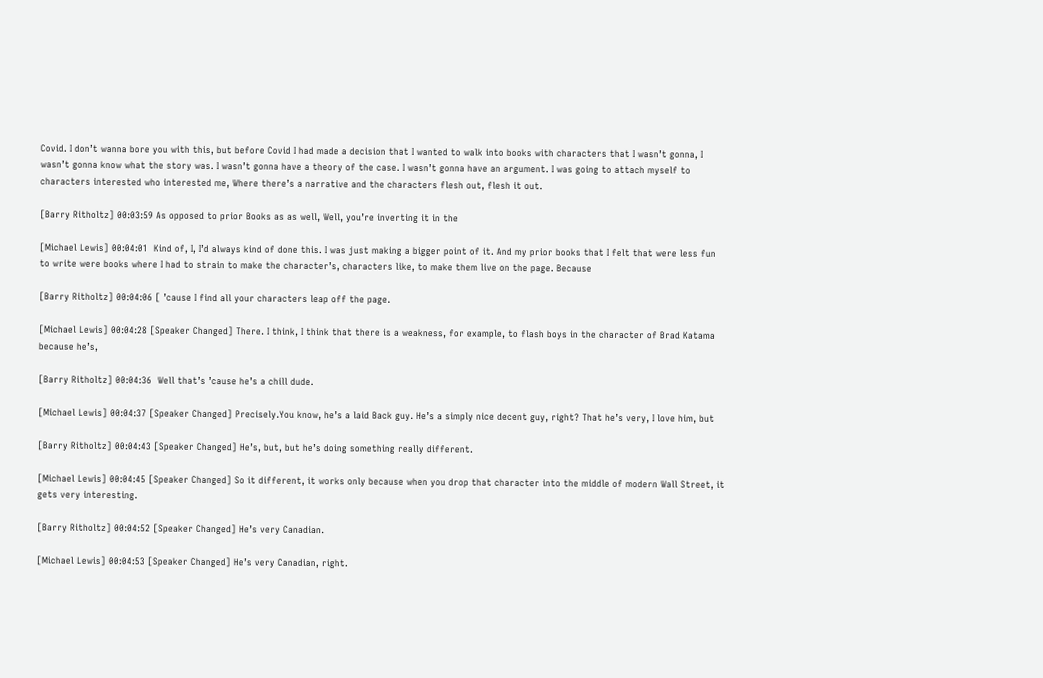Covid. I don’t wanna bore you with this, but before Covid I had made a decision that I wanted to walk into books with characters that I wasn’t gonna, I wasn’t gonna know what the story was. I wasn’t gonna have a theory of the case. I wasn’t gonna have an argument. I was going to attach myself to characters interested who interested me, Where there’s a narrative and the characters flesh out, flesh it out.

[Barry Ritholtz] 00:03:59 As opposed to prior Books as as well, Well, you’re inverting it in the

[Michael Lewis] 00:04:01  Kind of, I, I’d always kind of done this. I was just making a bigger point of it. And my prior books that I felt that were less fun to write were books where I had to strain to make the character’s, characters like, to make them live on the page. Because

[Barry Ritholtz] 00:04:06 [ ’cause I find all your characters leap off the page.

[Michael Lewis] 00:04:28 [Speaker Changed] There. I think, I think that there is a weakness, for example, to flash boys in the character of Brad Katama because he’s,

[Barry Ritholtz] 00:04:36  Well that’s ’cause he’s a chill dude.

[Michael Lewis] 00:04:37 [Speaker Changed] Precisely.You know, he’s a laid Back guy. He’s a simply nice decent guy, right? That he’s very, I love him, but

[Barry Ritholtz] 00:04:43 [Speaker Changed] He’s, but, but he’s doing something really different.

[Michael Lewis] 00:04:45 [Speaker Changed] So it different, it works only because when you drop that character into the middle of modern Wall Street, it gets very interesting.

[Barry Ritholtz] 00:04:52 [Speaker Changed] He’s very Canadian.

[Michael Lewis] 00:04:53 [Speaker Changed] He’s very Canadian, right.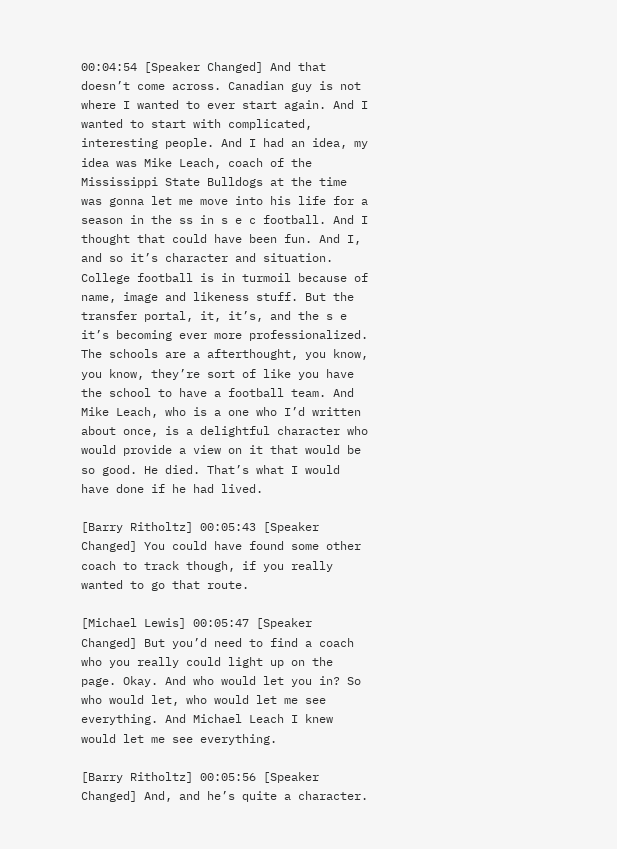00:04:54 [Speaker Changed] And that doesn’t come across. Canadian guy is not where I wanted to ever start again. And I wanted to start with complicated, interesting people. And I had an idea, my idea was Mike Leach, coach of the Mississippi State Bulldogs at the time was gonna let me move into his life for a season in the ss in s e c football. And I thought that could have been fun. And I, and so it’s character and situation. College football is in turmoil because of name, image and likeness stuff. But the transfer portal, it, it’s, and the s e it’s becoming ever more professionalized. The schools are a afterthought, you know, you know, they’re sort of like you have the school to have a football team. And Mike Leach, who is a one who I’d written about once, is a delightful character who would provide a view on it that would be so good. He died. That’s what I would have done if he had lived.

[Barry Ritholtz] 00:05:43 [Speaker Changed] You could have found some other coach to track though, if you really wanted to go that route.

[Michael Lewis] 00:05:47 [Speaker Changed] But you’d need to find a coach who you really could light up on the page. Okay. And who would let you in? So who would let, who would let me see everything. And Michael Leach I knew would let me see everything.

[Barry Ritholtz] 00:05:56 [Speaker Changed] And, and he’s quite a character.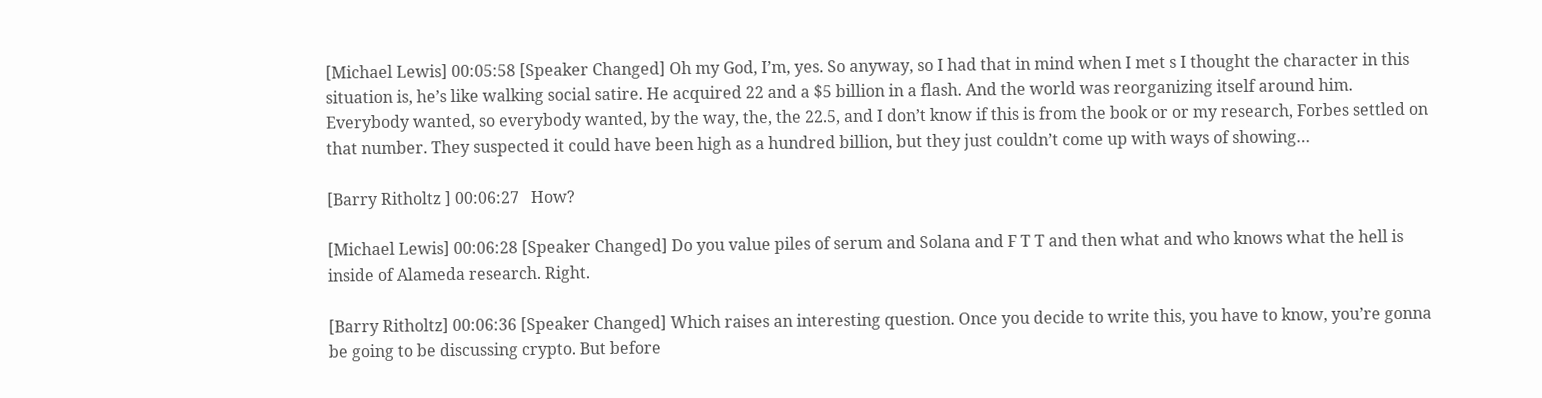[Michael Lewis] 00:05:58 [Speaker Changed] Oh my God, I’m, yes. So anyway, so I had that in mind when I met s I thought the character in this situation is, he’s like walking social satire. He acquired 22 and a $5 billion in a flash. And the world was reorganizing itself around him. Everybody wanted, so everybody wanted, by the way, the, the 22.5, and I don’t know if this is from the book or or my research, Forbes settled on that number. They suspected it could have been high as a hundred billion, but they just couldn’t come up with ways of showing…

[Barry Ritholtz ] 00:06:27   How?

[Michael Lewis] 00:06:28 [Speaker Changed] Do you value piles of serum and Solana and F T T and then what and who knows what the hell is inside of Alameda research. Right.

[Barry Ritholtz] 00:06:36 [Speaker Changed] Which raises an interesting question. Once you decide to write this, you have to know, you’re gonna be going to be discussing crypto. But before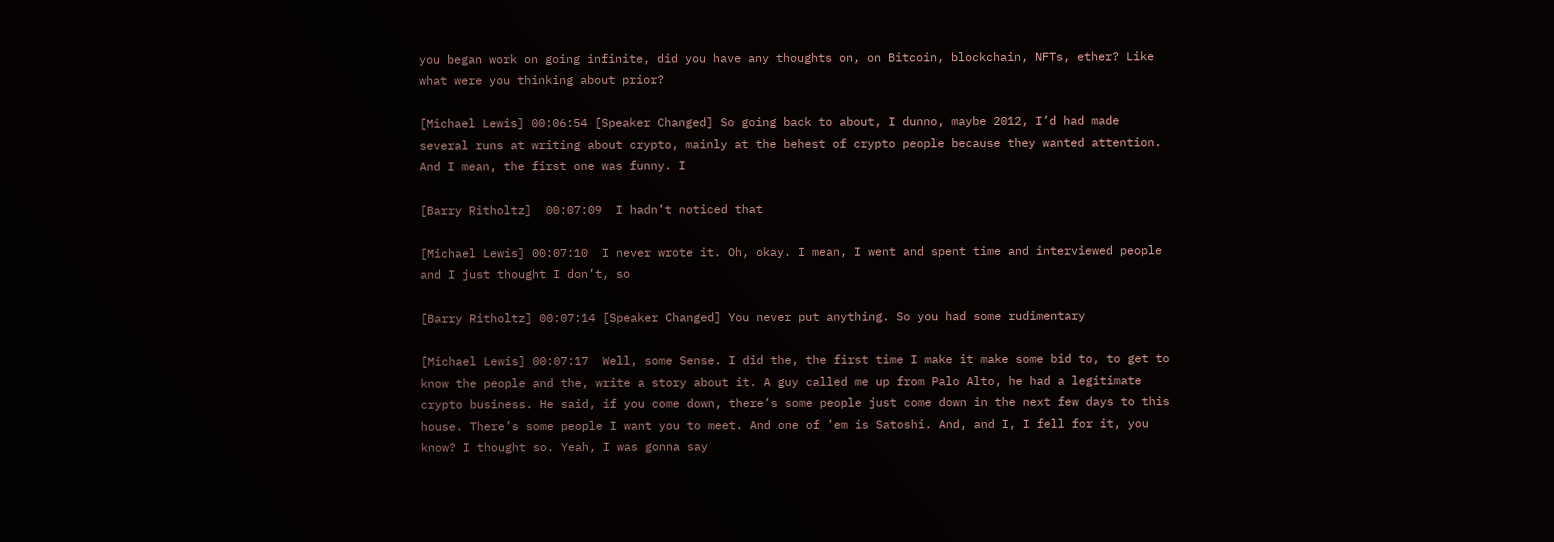you began work on going infinite, did you have any thoughts on, on Bitcoin, blockchain, NFTs, ether? Like what were you thinking about prior?

[Michael Lewis] 00:06:54 [Speaker Changed] So going back to about, I dunno, maybe 2012, I’d had made several runs at writing about crypto, mainly at the behest of crypto people because they wanted attention. And I mean, the first one was funny. I

[Barry Ritholtz]  00:07:09  I hadn’t noticed that

[Michael Lewis] 00:07:10  I never wrote it. Oh, okay. I mean, I went and spent time and interviewed people and I just thought I don’t, so

[Barry Ritholtz] 00:07:14 [Speaker Changed] You never put anything. So you had some rudimentary

[Michael Lewis] 00:07:17  Well, some Sense. I did the, the first time I make it make some bid to, to get to know the people and the, write a story about it. A guy called me up from Palo Alto, he had a legitimate crypto business. He said, if you come down, there’s some people just come down in the next few days to this house. There’s some people I want you to meet. And one of ’em is Satoshi. And, and I, I fell for it, you know? I thought so. Yeah, I was gonna say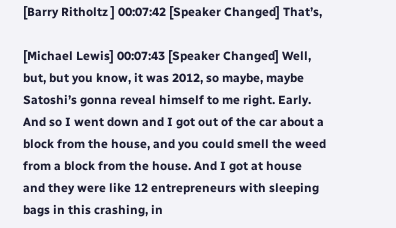[Barry Ritholtz ] 00:07:42 [Speaker Changed] That’s,

[Michael Lewis] 00:07:43 [Speaker Changed] Well, but, but you know, it was 2012, so maybe, maybe Satoshi’s gonna reveal himself to me right. Early. And so I went down and I got out of the car about a block from the house, and you could smell the weed from a block from the house. And I got at house and they were like 12 entrepreneurs with sleeping bags in this crashing, in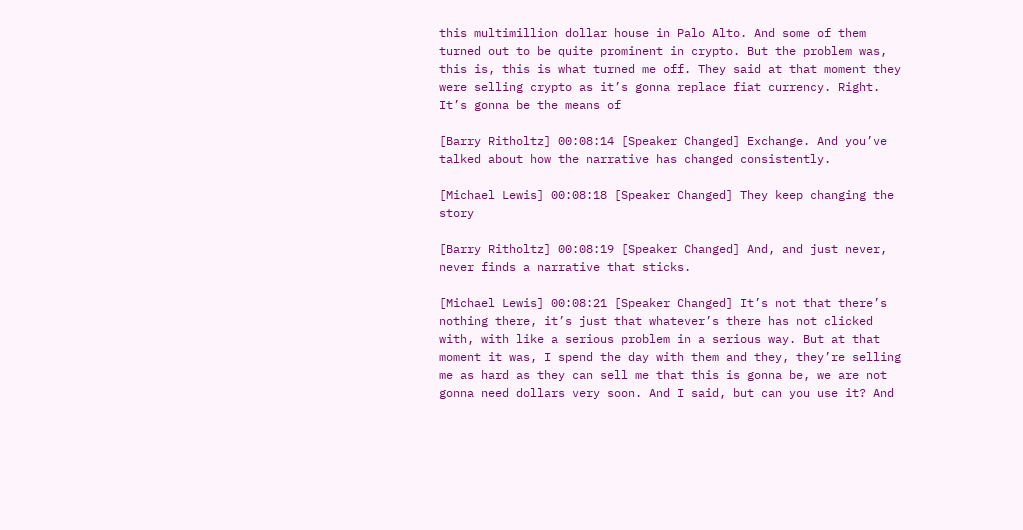this multimillion dollar house in Palo Alto. And some of them turned out to be quite prominent in crypto. But the problem was, this is, this is what turned me off. They said at that moment they were selling crypto as it’s gonna replace fiat currency. Right. It’s gonna be the means of

[Barry Ritholtz] 00:08:14 [Speaker Changed] Exchange. And you’ve talked about how the narrative has changed consistently.

[Michael Lewis] 00:08:18 [Speaker Changed] They keep changing the story

[Barry Ritholtz] 00:08:19 [Speaker Changed] And, and just never, never finds a narrative that sticks.

[Michael Lewis] 00:08:21 [Speaker Changed] It’s not that there’s nothing there, it’s just that whatever’s there has not clicked with, with like a serious problem in a serious way. But at that moment it was, I spend the day with them and they, they’re selling me as hard as they can sell me that this is gonna be, we are not gonna need dollars very soon. And I said, but can you use it? And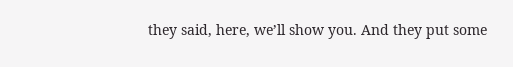they said, here, we’ll show you. And they put some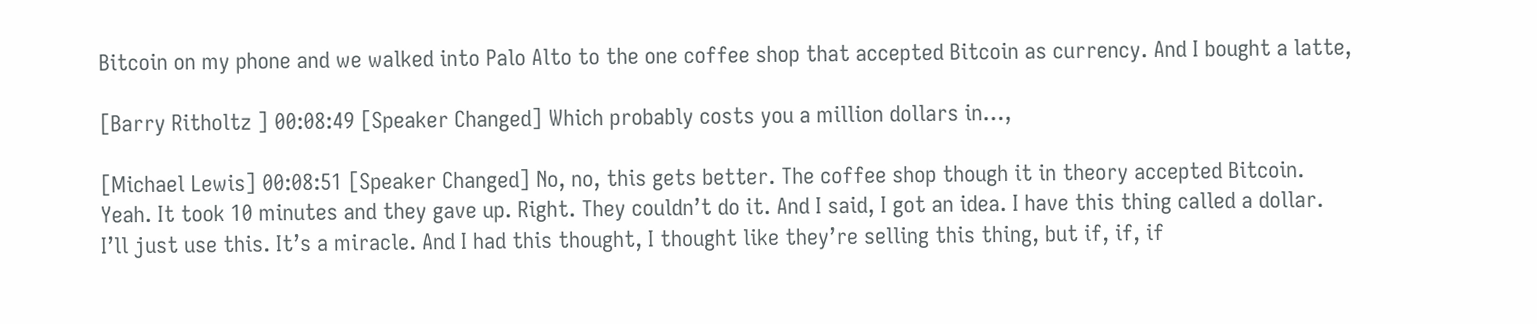Bitcoin on my phone and we walked into Palo Alto to the one coffee shop that accepted Bitcoin as currency. And I bought a latte,

[Barry Ritholtz ] 00:08:49 [Speaker Changed] Which probably costs you a million dollars in…,

[Michael Lewis] 00:08:51 [Speaker Changed] No, no, this gets better. The coffee shop though it in theory accepted Bitcoin. Yeah. It took 10 minutes and they gave up. Right. They couldn’t do it. And I said, I got an idea. I have this thing called a dollar. I’ll just use this. It’s a miracle. And I had this thought, I thought like they’re selling this thing, but if, if, if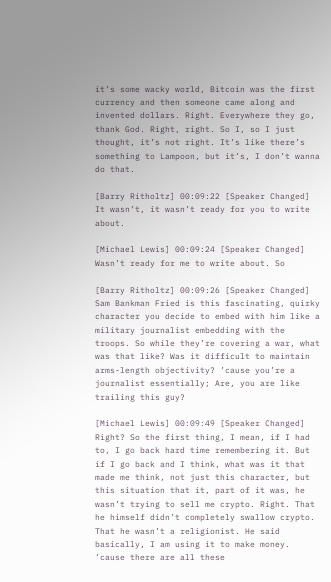it’s some wacky world, Bitcoin was the first currency and then someone came along and invented dollars. Right. Everywhere they go, thank God. Right, right. So I, so I just thought, it’s not right. It’s like there’s something to Lampoon, but it’s, I don’t wanna do that.

[Barry Ritholtz] 00:09:22 [Speaker Changed] It wasn’t, it wasn’t ready for you to write about.

[Michael Lewis] 00:09:24 [Speaker Changed] Wasn’t ready for me to write about. So

[Barry Ritholtz] 00:09:26 [Speaker Changed] Sam Bankman Fried is this fascinating, quirky character you decide to embed with him like a military journalist embedding with the troops. So while they’re covering a war, what was that like? Was it difficult to maintain arms-length objectivity? ’cause you’re a journalist essentially; Are, you are like trailing this guy?

[Michael Lewis] 00:09:49 [Speaker Changed] Right? So the first thing, I mean, if I had to, I go back hard time remembering it. But if I go back and I think, what was it that made me think, not just this character, but this situation that it, part of it was, he wasn’t trying to sell me crypto. Right. That he himself didn’t completely swallow crypto. That he wasn’t a religionist. He said basically, I am using it to make money. ’cause there are all these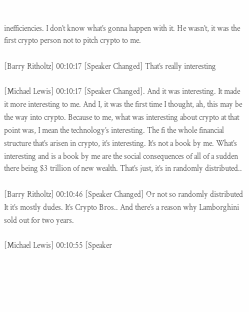inefficiencies. I don’t know what’s gonna happen with it. He wasn’t, it was the first crypto person not to pitch crypto to me.

[Barry Ritholtz] 00:10:17 [Speaker Changed] That’s really interesting

[Michael Lewis] 00:10:17 [Speaker Changed]. And it was interesting. It made it more interesting to me. And I, it was the first time I thought, ah, this may be the way into crypto. Because to me, what was interesting about crypto at that point was, I mean the technology’s interesting. The fi the whole financial structure that’s arisen in crypto, it’s interesting. It’s not a book by me. What’s interesting and is a book by me are the social consequences of all of a sudden there being $3 trillion of new wealth. That’s just, it’s in randomly distributed..

[Barry Ritholtz] 00:10:46 [Speaker Changed] Or not so randomly distributed It it’s mostly dudes. It’s Crypto Bros.. And there’s a reason why Lamborghini sold out for two years.

[Michael Lewis] 00:10:55 [Speaker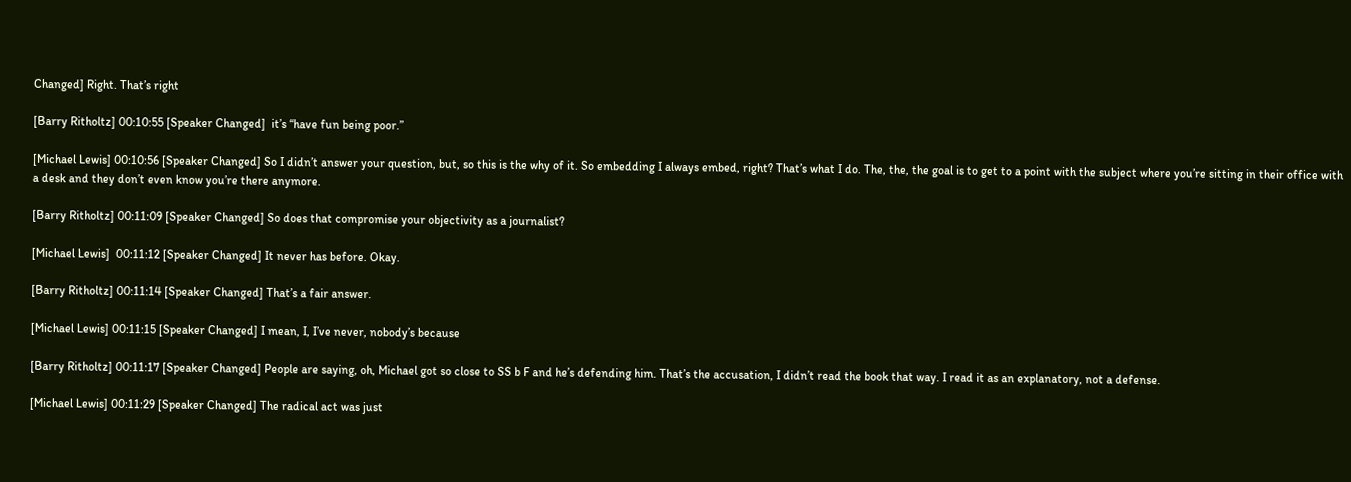Changed] Right. That’s right

[Barry Ritholtz] 00:10:55 [Speaker Changed]  it’s “have fun being poor.”

[Michael Lewis] 00:10:56 [Speaker Changed] So I didn’t answer your question, but, so this is the why of it. So embedding I always embed, right? That’s what I do. The, the, the goal is to get to a point with the subject where you’re sitting in their office with a desk and they don’t even know you’re there anymore.

[Barry Ritholtz] 00:11:09 [Speaker Changed] So does that compromise your objectivity as a journalist?

[Michael Lewis]  00:11:12 [Speaker Changed] It never has before. Okay.

[Barry Ritholtz] 00:11:14 [Speaker Changed] That’s a fair answer.

[Michael Lewis] 00:11:15 [Speaker Changed] I mean, I, I’ve never, nobody’s because

[Barry Ritholtz] 00:11:17 [Speaker Changed] People are saying, oh, Michael got so close to SS b F and he’s defending him. That’s the accusation, I didn’t read the book that way. I read it as an explanatory, not a defense.

[Michael Lewis] 00:11:29 [Speaker Changed] The radical act was just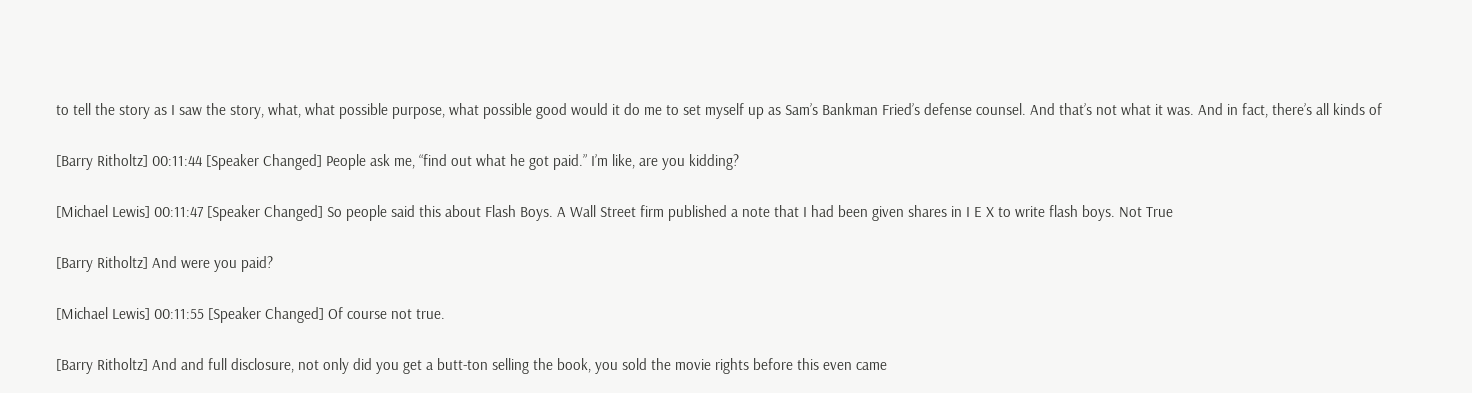to tell the story as I saw the story, what, what possible purpose, what possible good would it do me to set myself up as Sam’s Bankman Fried’s defense counsel. And that’s not what it was. And in fact, there’s all kinds of

[Barry Ritholtz] 00:11:44 [Speaker Changed] People ask me, “find out what he got paid.” I’m like, are you kidding?

[Michael Lewis] 00:11:47 [Speaker Changed] So people said this about Flash Boys. A Wall Street firm published a note that I had been given shares in I E X to write flash boys. Not True

[Barry Ritholtz] And were you paid?

[Michael Lewis] 00:11:55 [Speaker Changed] Of course not true.

[Barry Ritholtz] And and full disclosure, not only did you get a butt-ton selling the book, you sold the movie rights before this even came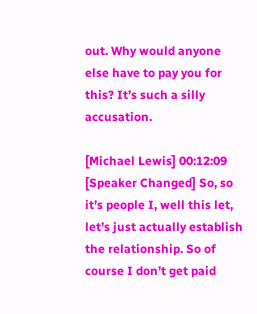out. Why would anyone else have to pay you for this? It’s such a silly accusation.

[Michael Lewis] 00:12:09 [Speaker Changed] So, so it’s people I, well this let, let’s just actually establish the relationship. So of course I don’t get paid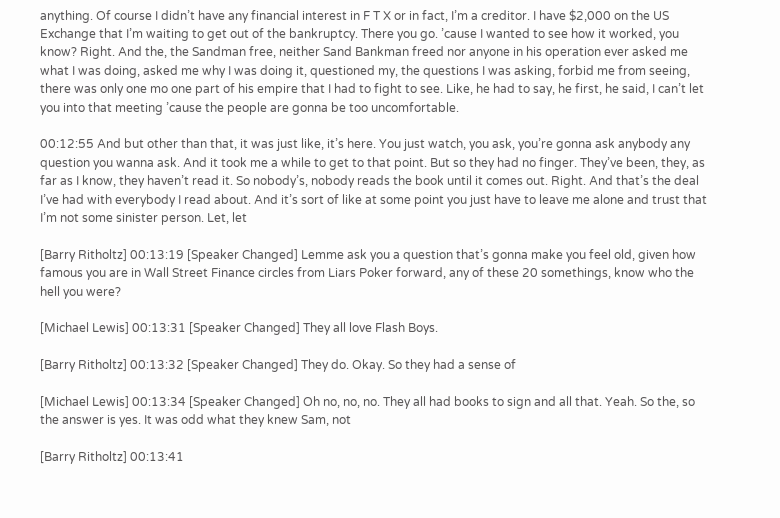anything. Of course I didn’t have any financial interest in F T X or in fact, I’m a creditor. I have $2,000 on the US Exchange that I’m waiting to get out of the bankruptcy. There you go. ’cause I wanted to see how it worked, you know? Right. And the, the Sandman free, neither Sand Bankman freed nor anyone in his operation ever asked me what I was doing, asked me why I was doing it, questioned my, the questions I was asking, forbid me from seeing, there was only one mo one part of his empire that I had to fight to see. Like, he had to say, he first, he said, I can’t let you into that meeting ’cause the people are gonna be too uncomfortable.

00:12:55 And but other than that, it was just like, it’s here. You just watch, you ask, you’re gonna ask anybody any question you wanna ask. And it took me a while to get to that point. But so they had no finger. They’ve been, they, as far as I know, they haven’t read it. So nobody’s, nobody reads the book until it comes out. Right. And that’s the deal I’ve had with everybody I read about. And it’s sort of like at some point you just have to leave me alone and trust that I’m not some sinister person. Let, let

[Barry Ritholtz] 00:13:19 [Speaker Changed] Lemme ask you a question that’s gonna make you feel old, given how famous you are in Wall Street Finance circles from Liars Poker forward, any of these 20 somethings, know who the hell you were?

[Michael Lewis] 00:13:31 [Speaker Changed] They all love Flash Boys.

[Barry Ritholtz] 00:13:32 [Speaker Changed] They do. Okay. So they had a sense of

[Michael Lewis] 00:13:34 [Speaker Changed] Oh no, no, no. They all had books to sign and all that. Yeah. So the, so the answer is yes. It was odd what they knew Sam, not

[Barry Ritholtz] 00:13:41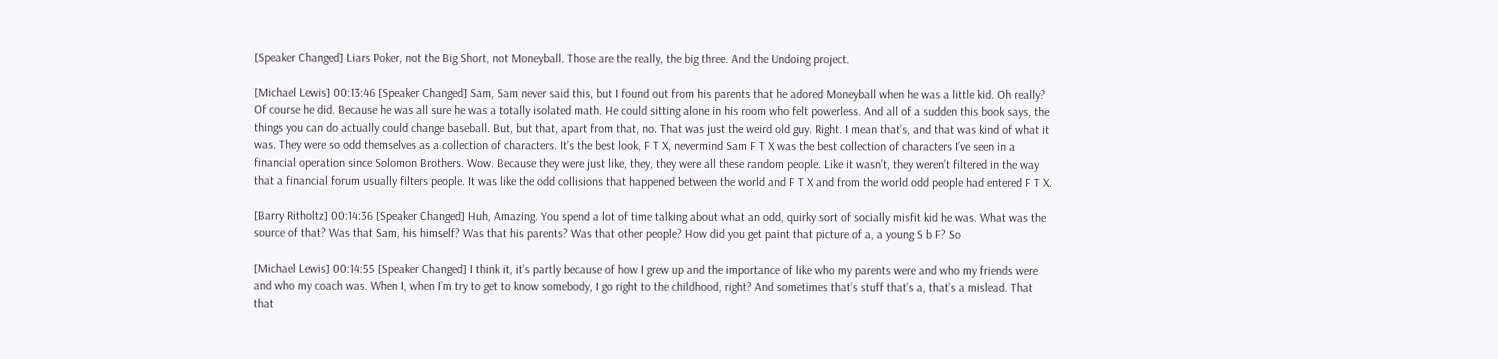[Speaker Changed] Liars Poker, not the Big Short, not Moneyball. Those are the really, the big three. And the Undoing project.

[Michael Lewis] 00:13:46 [Speaker Changed] Sam, Sam never said this, but I found out from his parents that he adored Moneyball when he was a little kid. Oh really? Of course he did. Because he was all sure he was a totally isolated math. He could sitting alone in his room who felt powerless. And all of a sudden this book says, the things you can do actually could change baseball. But, but that, apart from that, no. That was just the weird old guy. Right. I mean that’s, and that was kind of what it was. They were so odd themselves as a collection of characters. It’s the best look, F T X, nevermind Sam F T X was the best collection of characters I’ve seen in a financial operation since Solomon Brothers. Wow. Because they were just like, they, they were all these random people. Like it wasn’t, they weren’t filtered in the way that a financial forum usually filters people. It was like the odd collisions that happened between the world and F T X and from the world odd people had entered F T X.

[Barry Ritholtz] 00:14:36 [Speaker Changed] Huh, Amazing. You spend a lot of time talking about what an odd, quirky sort of socially misfit kid he was. What was the source of that? Was that Sam, his himself? Was that his parents? Was that other people? How did you get paint that picture of a, a young S b F? So

[Michael Lewis] 00:14:55 [Speaker Changed] I think it, it’s partly because of how I grew up and the importance of like who my parents were and who my friends were and who my coach was. When I, when I’m try to get to know somebody, I go right to the childhood, right? And sometimes that’s stuff that’s a, that’s a mislead. That that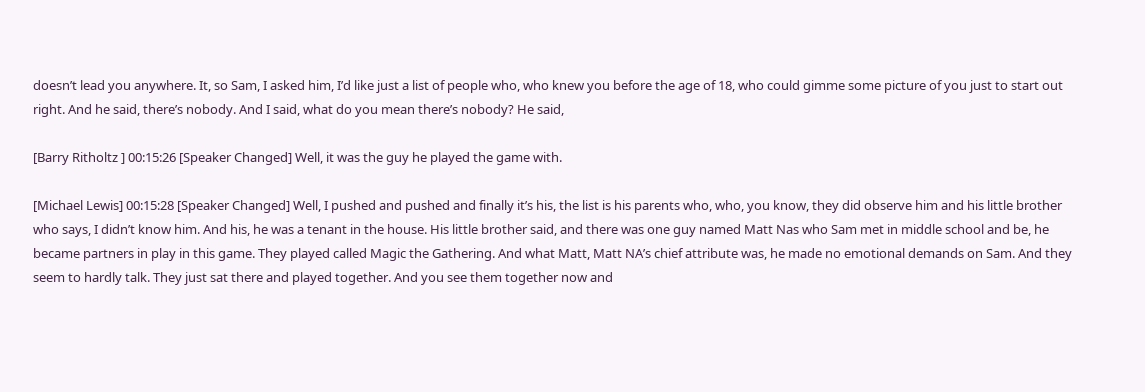doesn’t lead you anywhere. It, so Sam, I asked him, I’d like just a list of people who, who knew you before the age of 18, who could gimme some picture of you just to start out right. And he said, there’s nobody. And I said, what do you mean there’s nobody? He said,

[Barry Ritholtz ] 00:15:26 [Speaker Changed] Well, it was the guy he played the game with.

[Michael Lewis] 00:15:28 [Speaker Changed] Well, I pushed and pushed and finally it’s his, the list is his parents who, who, you know, they did observe him and his little brother who says, I didn’t know him. And his, he was a tenant in the house. His little brother said, and there was one guy named Matt Nas who Sam met in middle school and be, he became partners in play in this game. They played called Magic the Gathering. And what Matt, Matt NA’s chief attribute was, he made no emotional demands on Sam. And they seem to hardly talk. They just sat there and played together. And you see them together now and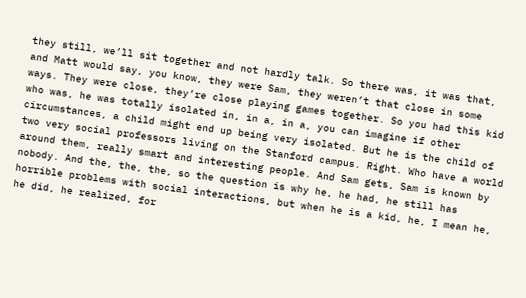they still, we’ll sit together and not hardly talk. So there was, it was that, and Matt would say, you know, they were Sam, they weren’t that close in some ways. They were close, they’re close playing games together. So you had this kid who was, he was totally isolated in, in a, in a, you can imagine if other circumstances, a child might end up being very isolated. But he is the child of two very social professors living on the Stanford campus. Right. Who have a world around them, really smart and interesting people. And Sam gets, Sam is known by nobody. And the, the, the, so the question is why he, he had, he still has horrible problems with social interactions, but when he is a kid, he, I mean he, he did, he realized, for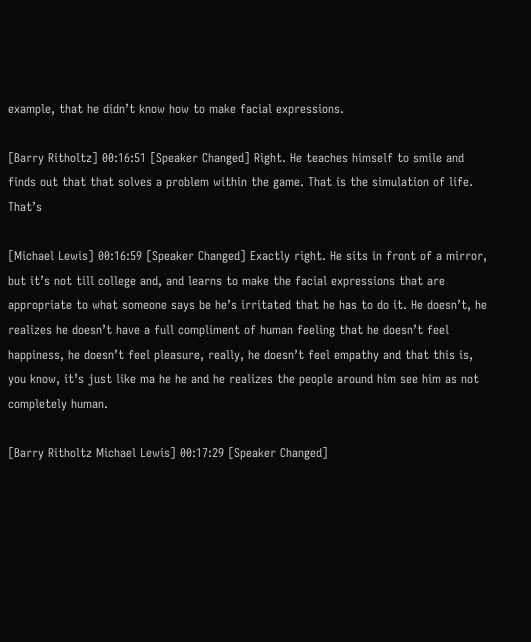example, that he didn’t know how to make facial expressions.

[Barry Ritholtz] 00:16:51 [Speaker Changed] Right. He teaches himself to smile and finds out that that solves a problem within the game. That is the simulation of life. That’s

[Michael Lewis] 00:16:59 [Speaker Changed] Exactly right. He sits in front of a mirror, but it’s not till college and, and learns to make the facial expressions that are appropriate to what someone says be he’s irritated that he has to do it. He doesn’t, he realizes he doesn’t have a full compliment of human feeling that he doesn’t feel happiness, he doesn’t feel pleasure, really, he doesn’t feel empathy and that this is, you know, it’s just like ma he he and he realizes the people around him see him as not completely human.

[Barry Ritholtz Michael Lewis] 00:17:29 [Speaker Changed]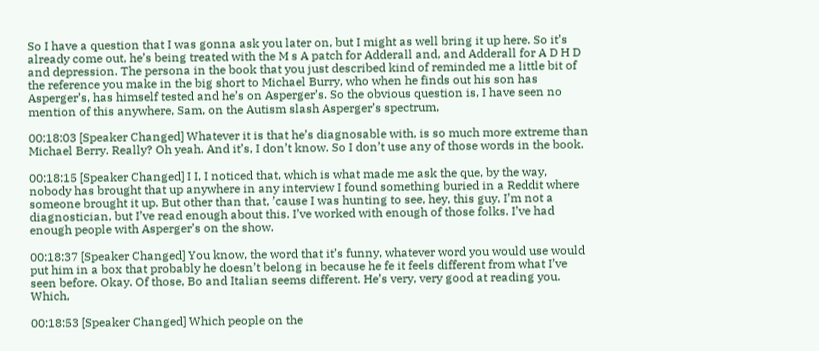So I have a question that I was gonna ask you later on, but I might as well bring it up here. So it’s already come out, he’s being treated with the M s A patch for Adderall and, and Adderall for A D H D and depression. The persona in the book that you just described kind of reminded me a little bit of the reference you make in the big short to Michael Burry, who when he finds out his son has Asperger’s, has himself tested and he’s on Asperger’s. So the obvious question is, I have seen no mention of this anywhere, Sam, on the Autism slash Asperger’s spectrum,

00:18:03 [Speaker Changed] Whatever it is that he’s diagnosable with, is so much more extreme than Michael Berry. Really? Oh yeah. And it’s, I don’t know. So I don’t use any of those words in the book.

00:18:15 [Speaker Changed] I I, I noticed that, which is what made me ask the que, by the way, nobody has brought that up anywhere in any interview I found something buried in a Reddit where someone brought it up. But other than that, ’cause I was hunting to see, hey, this guy, I’m not a diagnostician, but I’ve read enough about this. I’ve worked with enough of those folks. I’ve had enough people with Asperger’s on the show.

00:18:37 [Speaker Changed] You know, the word that it’s funny, whatever word you would use would put him in a box that probably he doesn’t belong in because he fe it feels different from what I’ve seen before. Okay. Of those, Bo and Italian seems different. He’s very, very good at reading you. Which,

00:18:53 [Speaker Changed] Which people on the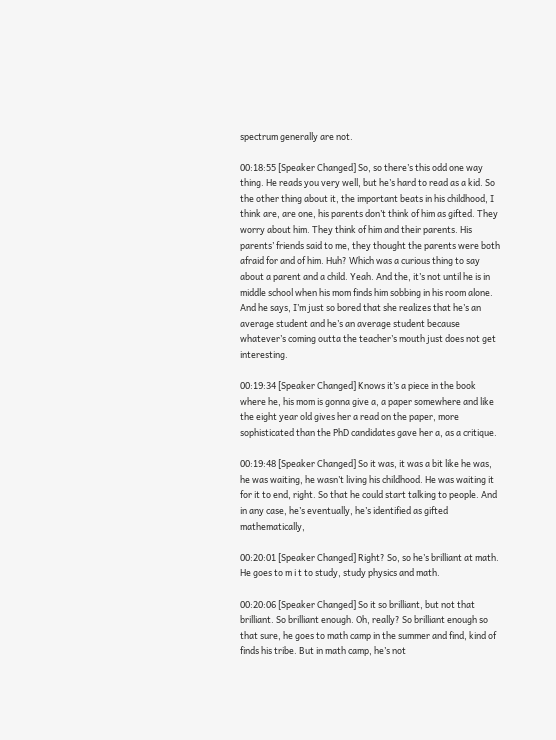spectrum generally are not.

00:18:55 [Speaker Changed] So, so there’s this odd one way thing. He reads you very well, but he’s hard to read as a kid. So the other thing about it, the important beats in his childhood, I think are, are one, his parents don’t think of him as gifted. They worry about him. They think of him and their parents. His parents’ friends said to me, they thought the parents were both afraid for and of him. Huh? Which was a curious thing to say about a parent and a child. Yeah. And the, it’s not until he is in middle school when his mom finds him sobbing in his room alone. And he says, I’m just so bored that she realizes that he’s an average student and he’s an average student because whatever’s coming outta the teacher’s mouth just does not get interesting.

00:19:34 [Speaker Changed] Knows it’s a piece in the book where he, his mom is gonna give a, a paper somewhere and like the eight year old gives her a read on the paper, more sophisticated than the PhD candidates gave her a, as a critique.

00:19:48 [Speaker Changed] So it was, it was a bit like he was, he was waiting, he wasn’t living his childhood. He was waiting it for it to end, right. So that he could start talking to people. And in any case, he’s eventually, he’s identified as gifted mathematically,

00:20:01 [Speaker Changed] Right? So, so he’s brilliant at math. He goes to m i t to study, study physics and math.

00:20:06 [Speaker Changed] So it so brilliant, but not that brilliant. So brilliant enough. Oh, really? So brilliant enough so that sure, he goes to math camp in the summer and find, kind of finds his tribe. But in math camp, he’s not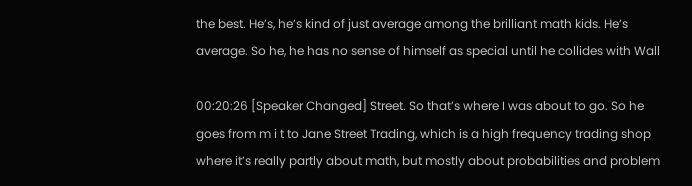the best. He’s, he’s kind of just average among the brilliant math kids. He’s average. So he, he has no sense of himself as special until he collides with Wall

00:20:26 [Speaker Changed] Street. So that’s where I was about to go. So he goes from m i t to Jane Street Trading, which is a high frequency trading shop where it’s really partly about math, but mostly about probabilities and problem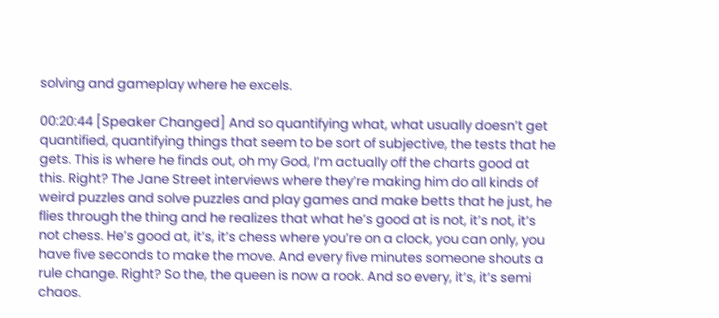solving and gameplay where he excels.

00:20:44 [Speaker Changed] And so quantifying what, what usually doesn’t get quantified, quantifying things that seem to be sort of subjective, the tests that he gets. This is where he finds out, oh my God, I’m actually off the charts good at this. Right? The Jane Street interviews where they’re making him do all kinds of weird puzzles and solve puzzles and play games and make betts that he just, he flies through the thing and he realizes that what he’s good at is not, it’s not, it’s not chess. He’s good at, it’s, it’s chess where you’re on a clock, you can only, you have five seconds to make the move. And every five minutes someone shouts a rule change. Right? So the, the queen is now a rook. And so every, it’s, it’s semi chaos.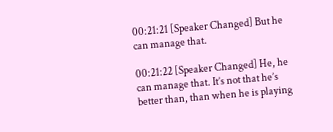00:21:21 [Speaker Changed] But he can manage that.

00:21:22 [Speaker Changed] He, he can manage that. It’s not that he’s better than, than when he is playing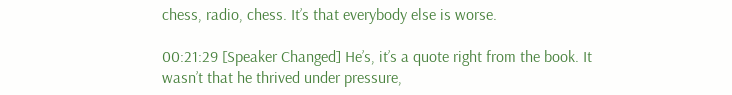chess, radio, chess. It’s that everybody else is worse.

00:21:29 [Speaker Changed] He’s, it’s a quote right from the book. It wasn’t that he thrived under pressure,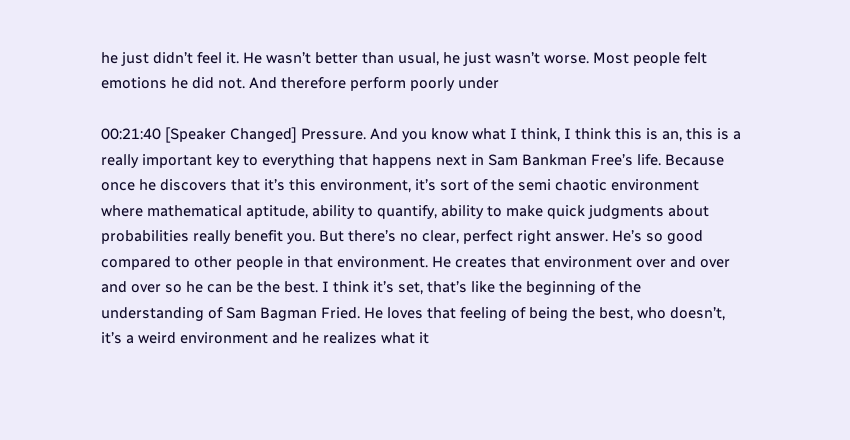he just didn’t feel it. He wasn’t better than usual, he just wasn’t worse. Most people felt emotions he did not. And therefore perform poorly under

00:21:40 [Speaker Changed] Pressure. And you know what I think, I think this is an, this is a really important key to everything that happens next in Sam Bankman Free’s life. Because once he discovers that it’s this environment, it’s sort of the semi chaotic environment where mathematical aptitude, ability to quantify, ability to make quick judgments about probabilities really benefit you. But there’s no clear, perfect right answer. He’s so good compared to other people in that environment. He creates that environment over and over and over so he can be the best. I think it’s set, that’s like the beginning of the understanding of Sam Bagman Fried. He loves that feeling of being the best, who doesn’t, it’s a weird environment and he realizes what it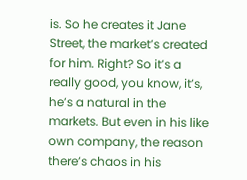is. So he creates it Jane Street, the market’s created for him. Right? So it’s a really good, you know, it’s, he’s a natural in the markets. But even in his like own company, the reason there’s chaos in his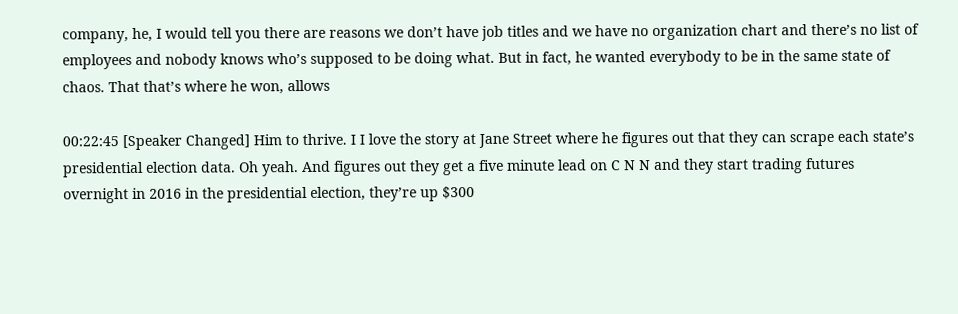company, he, I would tell you there are reasons we don’t have job titles and we have no organization chart and there’s no list of employees and nobody knows who’s supposed to be doing what. But in fact, he wanted everybody to be in the same state of chaos. That that’s where he won, allows

00:22:45 [Speaker Changed] Him to thrive. I I love the story at Jane Street where he figures out that they can scrape each state’s presidential election data. Oh yeah. And figures out they get a five minute lead on C N N and they start trading futures overnight in 2016 in the presidential election, they’re up $300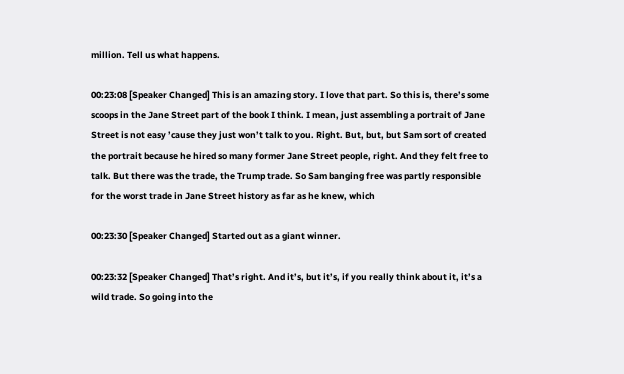million. Tell us what happens.

00:23:08 [Speaker Changed] This is an amazing story. I love that part. So this is, there’s some scoops in the Jane Street part of the book I think. I mean, just assembling a portrait of Jane Street is not easy ’cause they just won’t talk to you. Right. But, but, but Sam sort of created the portrait because he hired so many former Jane Street people, right. And they felt free to talk. But there was the trade, the Trump trade. So Sam banging free was partly responsible for the worst trade in Jane Street history as far as he knew, which

00:23:30 [Speaker Changed] Started out as a giant winner.

00:23:32 [Speaker Changed] That’s right. And it’s, but it’s, if you really think about it, it’s a wild trade. So going into the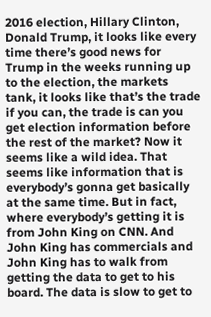2016 election, Hillary Clinton, Donald Trump, it looks like every time there’s good news for Trump in the weeks running up to the election, the markets tank, it looks like that’s the trade if you can, the trade is can you get election information before the rest of the market? Now it seems like a wild idea. That seems like information that is everybody’s gonna get basically at the same time. But in fact, where everybody’s getting it is from John King on CNN. And John King has commercials and John King has to walk from getting the data to get to his board. The data is slow to get to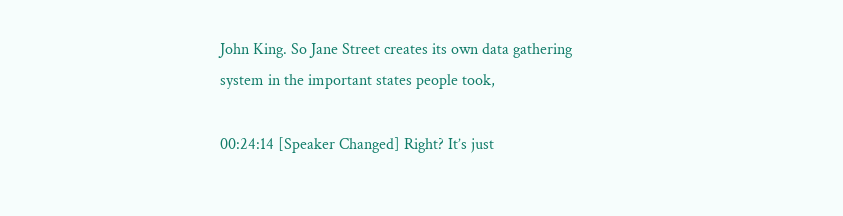John King. So Jane Street creates its own data gathering system in the important states people took,

00:24:14 [Speaker Changed] Right? It’s just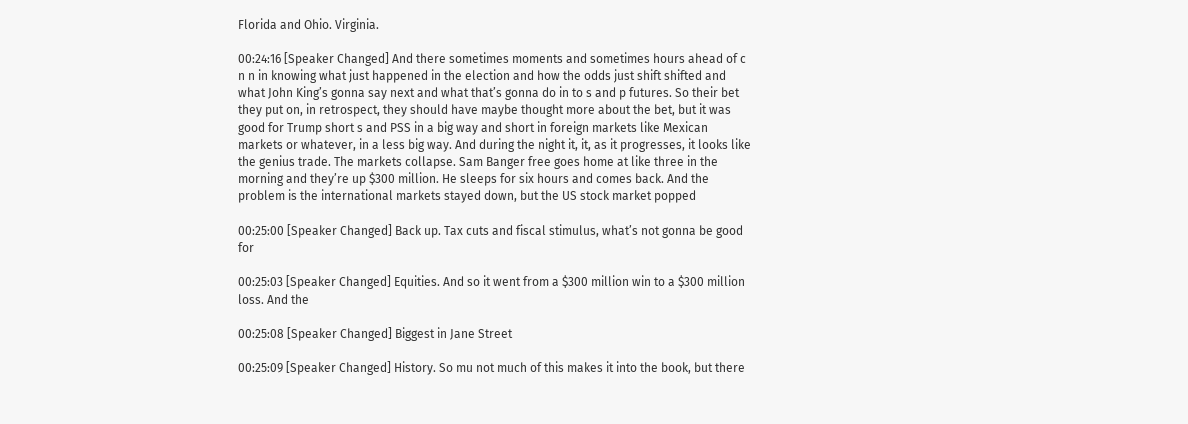Florida and Ohio. Virginia.

00:24:16 [Speaker Changed] And there sometimes moments and sometimes hours ahead of c n n in knowing what just happened in the election and how the odds just shift shifted and what John King’s gonna say next and what that’s gonna do in to s and p futures. So their bet they put on, in retrospect, they should have maybe thought more about the bet, but it was good for Trump short s and PSS in a big way and short in foreign markets like Mexican markets or whatever, in a less big way. And during the night it, it, as it progresses, it looks like the genius trade. The markets collapse. Sam Banger free goes home at like three in the morning and they’re up $300 million. He sleeps for six hours and comes back. And the problem is the international markets stayed down, but the US stock market popped

00:25:00 [Speaker Changed] Back up. Tax cuts and fiscal stimulus, what’s not gonna be good for

00:25:03 [Speaker Changed] Equities. And so it went from a $300 million win to a $300 million loss. And the

00:25:08 [Speaker Changed] Biggest in Jane Street

00:25:09 [Speaker Changed] History. So mu not much of this makes it into the book, but there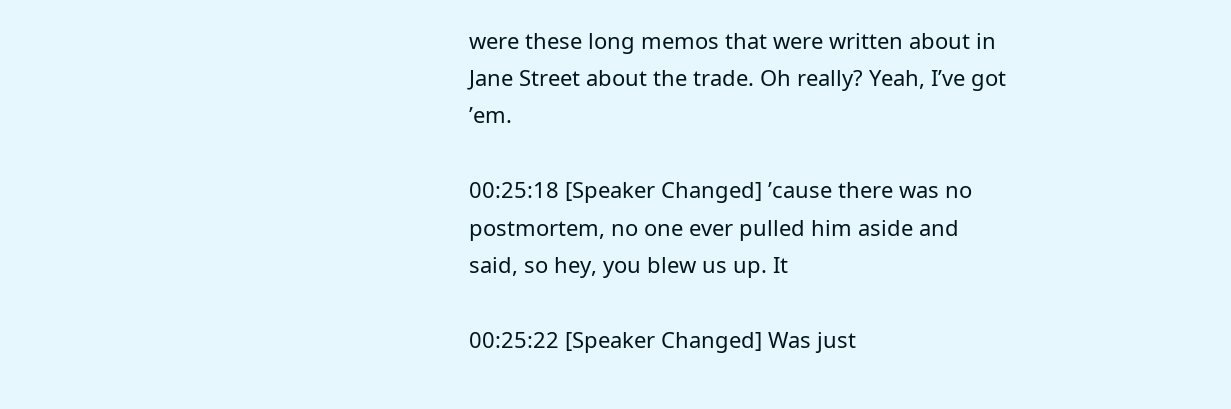were these long memos that were written about in Jane Street about the trade. Oh really? Yeah, I’ve got ’em.

00:25:18 [Speaker Changed] ’cause there was no postmortem, no one ever pulled him aside and said, so hey, you blew us up. It

00:25:22 [Speaker Changed] Was just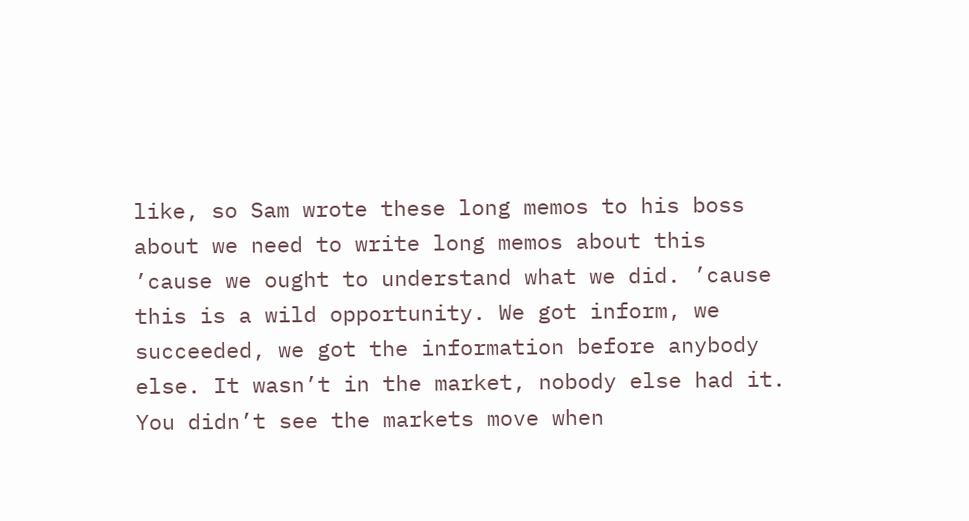like, so Sam wrote these long memos to his boss about we need to write long memos about this ’cause we ought to understand what we did. ’cause this is a wild opportunity. We got inform, we succeeded, we got the information before anybody else. It wasn’t in the market, nobody else had it. You didn’t see the markets move when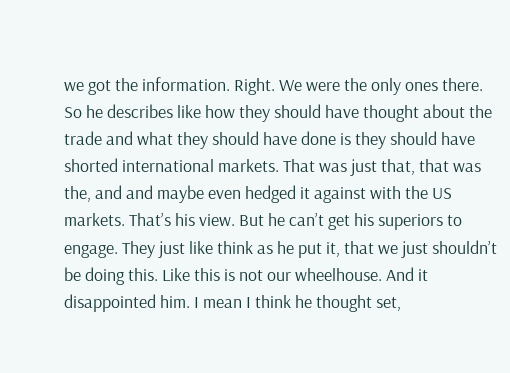we got the information. Right. We were the only ones there. So he describes like how they should have thought about the trade and what they should have done is they should have shorted international markets. That was just that, that was the, and and maybe even hedged it against with the US markets. That’s his view. But he can’t get his superiors to engage. They just like think as he put it, that we just shouldn’t be doing this. Like this is not our wheelhouse. And it disappointed him. I mean I think he thought set,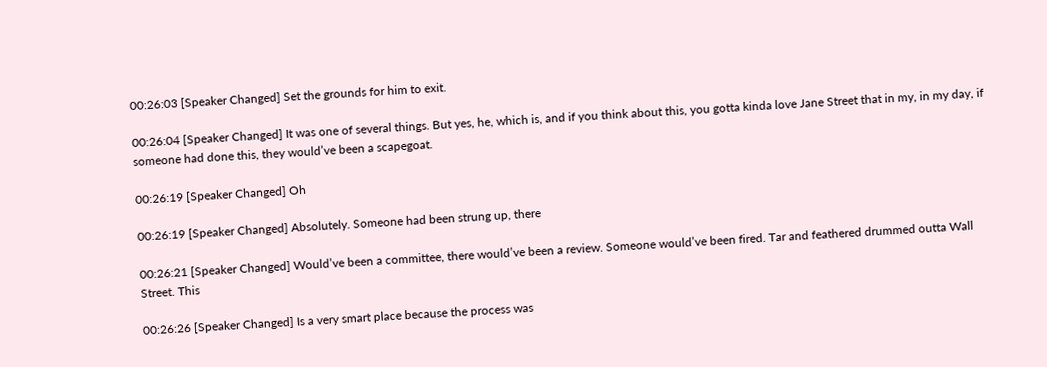00:26:03 [Speaker Changed] Set the grounds for him to exit.

00:26:04 [Speaker Changed] It was one of several things. But yes, he, which is, and if you think about this, you gotta kinda love Jane Street that in my, in my day, if someone had done this, they would’ve been a scapegoat.

00:26:19 [Speaker Changed] Oh

00:26:19 [Speaker Changed] Absolutely. Someone had been strung up, there

00:26:21 [Speaker Changed] Would’ve been a committee, there would’ve been a review. Someone would’ve been fired. Tar and feathered drummed outta Wall Street. This

00:26:26 [Speaker Changed] Is a very smart place because the process was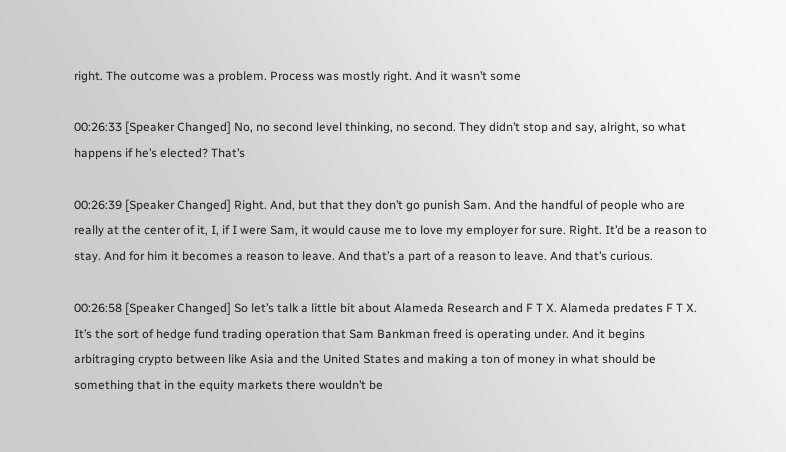right. The outcome was a problem. Process was mostly right. And it wasn’t some

00:26:33 [Speaker Changed] No, no second level thinking, no second. They didn’t stop and say, alright, so what happens if he’s elected? That’s

00:26:39 [Speaker Changed] Right. And, but that they don’t go punish Sam. And the handful of people who are really at the center of it, I, if I were Sam, it would cause me to love my employer for sure. Right. It’d be a reason to stay. And for him it becomes a reason to leave. And that’s a part of a reason to leave. And that’s curious.

00:26:58 [Speaker Changed] So let’s talk a little bit about Alameda Research and F T X. Alameda predates F T X. It’s the sort of hedge fund trading operation that Sam Bankman freed is operating under. And it begins arbitraging crypto between like Asia and the United States and making a ton of money in what should be something that in the equity markets there wouldn’t be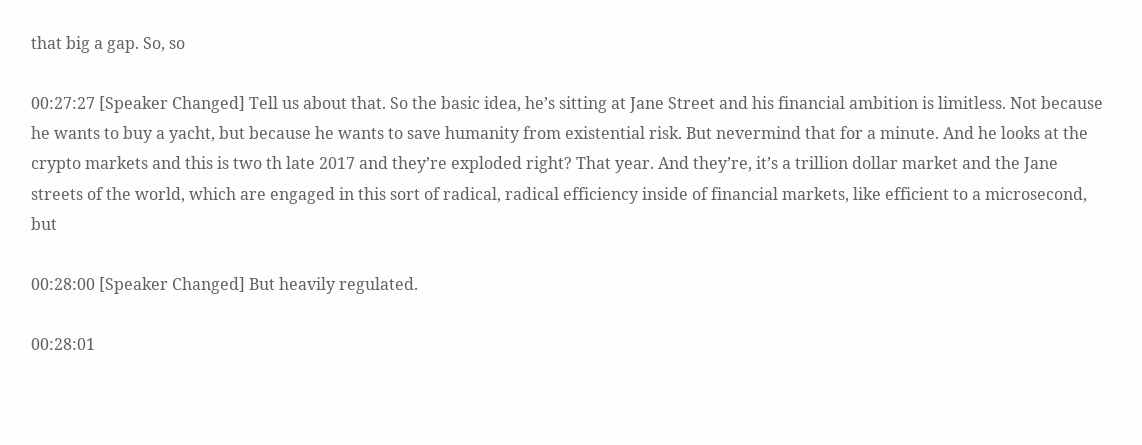that big a gap. So, so

00:27:27 [Speaker Changed] Tell us about that. So the basic idea, he’s sitting at Jane Street and his financial ambition is limitless. Not because he wants to buy a yacht, but because he wants to save humanity from existential risk. But nevermind that for a minute. And he looks at the crypto markets and this is two th late 2017 and they’re exploded right? That year. And they’re, it’s a trillion dollar market and the Jane streets of the world, which are engaged in this sort of radical, radical efficiency inside of financial markets, like efficient to a microsecond, but

00:28:00 [Speaker Changed] But heavily regulated.

00:28:01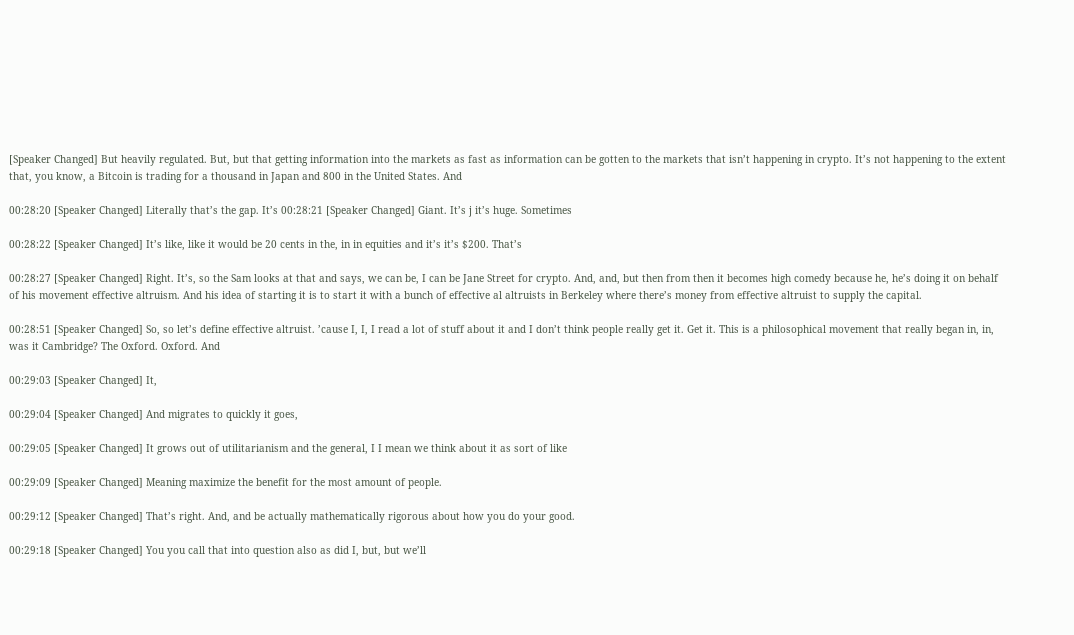[Speaker Changed] But heavily regulated. But, but that getting information into the markets as fast as information can be gotten to the markets that isn’t happening in crypto. It’s not happening to the extent that, you know, a Bitcoin is trading for a thousand in Japan and 800 in the United States. And

00:28:20 [Speaker Changed] Literally that’s the gap. It’s 00:28:21 [Speaker Changed] Giant. It’s j it’s huge. Sometimes

00:28:22 [Speaker Changed] It’s like, like it would be 20 cents in the, in in equities and it’s it’s $200. That’s

00:28:27 [Speaker Changed] Right. It’s, so the Sam looks at that and says, we can be, I can be Jane Street for crypto. And, and, but then from then it becomes high comedy because he, he’s doing it on behalf of his movement effective altruism. And his idea of starting it is to start it with a bunch of effective al altruists in Berkeley where there’s money from effective altruist to supply the capital.

00:28:51 [Speaker Changed] So, so let’s define effective altruist. ’cause I, I, I read a lot of stuff about it and I don’t think people really get it. Get it. This is a philosophical movement that really began in, in, was it Cambridge? The Oxford. Oxford. And

00:29:03 [Speaker Changed] It,

00:29:04 [Speaker Changed] And migrates to quickly it goes,

00:29:05 [Speaker Changed] It grows out of utilitarianism and the general, I I mean we think about it as sort of like

00:29:09 [Speaker Changed] Meaning maximize the benefit for the most amount of people.

00:29:12 [Speaker Changed] That’s right. And, and be actually mathematically rigorous about how you do your good.

00:29:18 [Speaker Changed] You you call that into question also as did I, but, but we’ll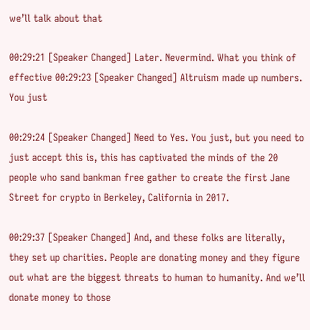we’ll talk about that

00:29:21 [Speaker Changed] Later. Nevermind. What you think of effective 00:29:23 [Speaker Changed] Altruism made up numbers. You just

00:29:24 [Speaker Changed] Need to Yes. You just, but you need to just accept this is, this has captivated the minds of the 20 people who sand bankman free gather to create the first Jane Street for crypto in Berkeley, California in 2017.

00:29:37 [Speaker Changed] And, and these folks are literally, they set up charities. People are donating money and they figure out what are the biggest threats to human to humanity. And we’ll donate money to those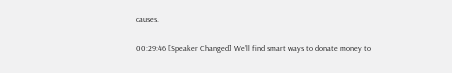causes.

00:29:46 [Speaker Changed] We’ll find smart ways to donate money to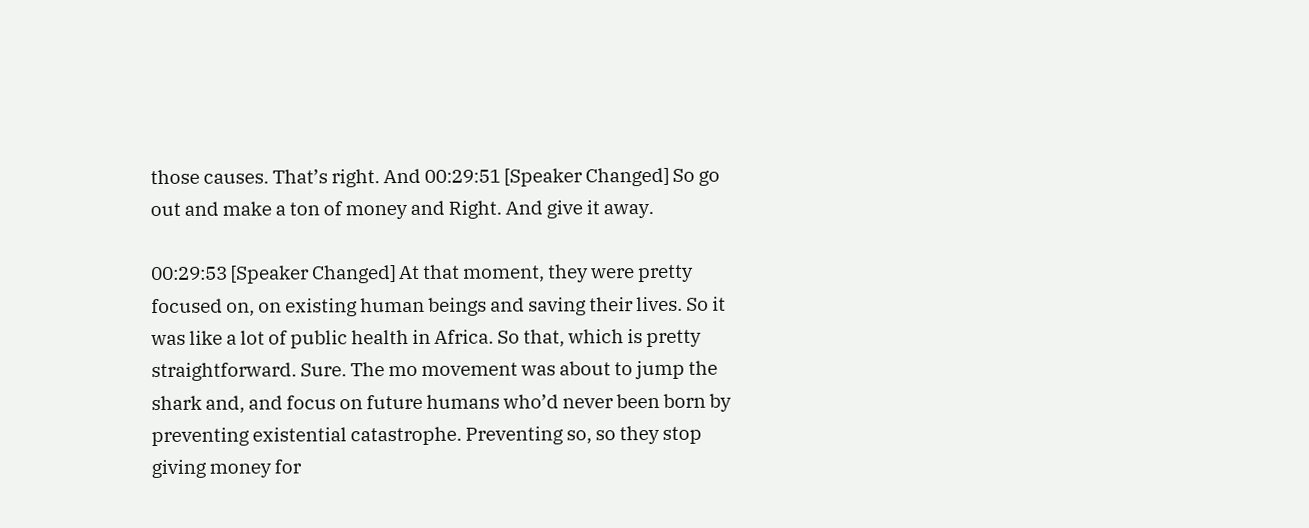those causes. That’s right. And 00:29:51 [Speaker Changed] So go out and make a ton of money and Right. And give it away.

00:29:53 [Speaker Changed] At that moment, they were pretty focused on, on existing human beings and saving their lives. So it was like a lot of public health in Africa. So that, which is pretty straightforward. Sure. The mo movement was about to jump the shark and, and focus on future humans who’d never been born by preventing existential catastrophe. Preventing so, so they stop giving money for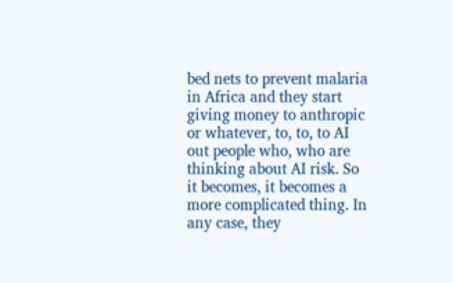bed nets to prevent malaria in Africa and they start giving money to anthropic or whatever, to, to, to AI out people who, who are thinking about AI risk. So it becomes, it becomes a more complicated thing. In any case, they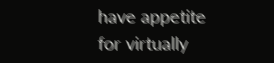have appetite for virtually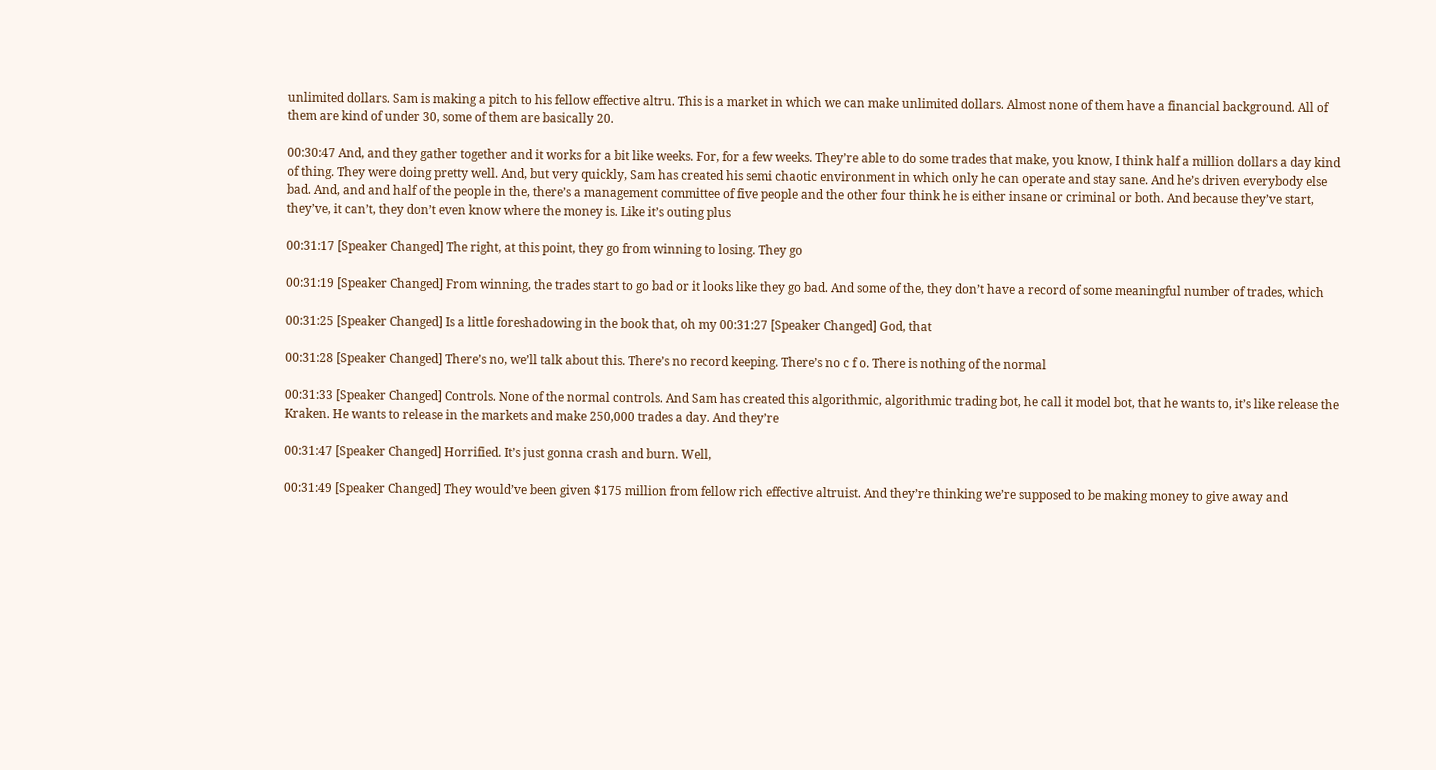unlimited dollars. Sam is making a pitch to his fellow effective altru. This is a market in which we can make unlimited dollars. Almost none of them have a financial background. All of them are kind of under 30, some of them are basically 20.

00:30:47 And, and they gather together and it works for a bit like weeks. For, for a few weeks. They’re able to do some trades that make, you know, I think half a million dollars a day kind of thing. They were doing pretty well. And, but very quickly, Sam has created his semi chaotic environment in which only he can operate and stay sane. And he’s driven everybody else bad. And, and and half of the people in the, there’s a management committee of five people and the other four think he is either insane or criminal or both. And because they’ve start, they’ve, it can’t, they don’t even know where the money is. Like it’s outing plus

00:31:17 [Speaker Changed] The right, at this point, they go from winning to losing. They go

00:31:19 [Speaker Changed] From winning, the trades start to go bad or it looks like they go bad. And some of the, they don’t have a record of some meaningful number of trades, which

00:31:25 [Speaker Changed] Is a little foreshadowing in the book that, oh my 00:31:27 [Speaker Changed] God, that

00:31:28 [Speaker Changed] There’s no, we’ll talk about this. There’s no record keeping. There’s no c f o. There is nothing of the normal

00:31:33 [Speaker Changed] Controls. None of the normal controls. And Sam has created this algorithmic, algorithmic trading bot, he call it model bot, that he wants to, it’s like release the Kraken. He wants to release in the markets and make 250,000 trades a day. And they’re

00:31:47 [Speaker Changed] Horrified. It’s just gonna crash and burn. Well,

00:31:49 [Speaker Changed] They would’ve been given $175 million from fellow rich effective altruist. And they’re thinking we’re supposed to be making money to give away and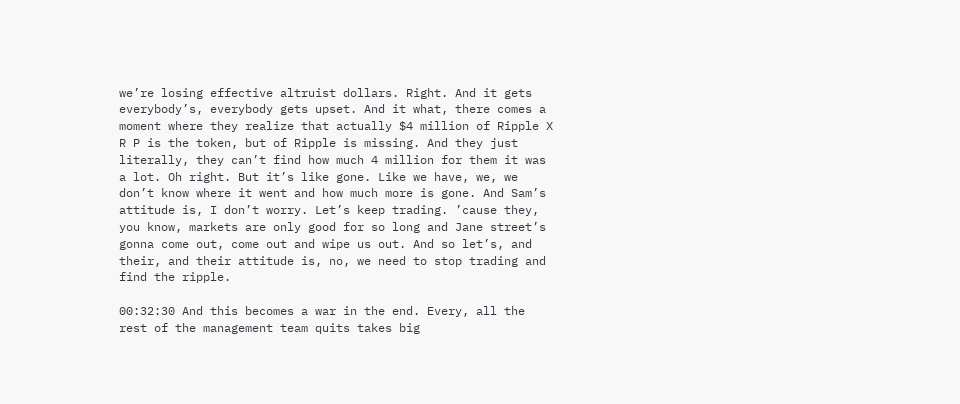we’re losing effective altruist dollars. Right. And it gets everybody’s, everybody gets upset. And it what, there comes a moment where they realize that actually $4 million of Ripple X R P is the token, but of Ripple is missing. And they just literally, they can’t find how much 4 million for them it was a lot. Oh right. But it’s like gone. Like we have, we, we don’t know where it went and how much more is gone. And Sam’s attitude is, I don’t worry. Let’s keep trading. ’cause they, you know, markets are only good for so long and Jane street’s gonna come out, come out and wipe us out. And so let’s, and their, and their attitude is, no, we need to stop trading and find the ripple.

00:32:30 And this becomes a war in the end. Every, all the rest of the management team quits takes big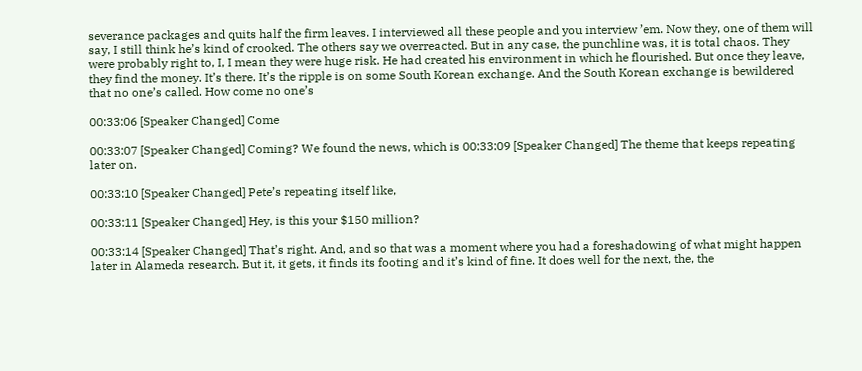severance packages and quits half the firm leaves. I interviewed all these people and you interview ’em. Now they, one of them will say, I still think he’s kind of crooked. The others say we overreacted. But in any case, the punchline was, it is total chaos. They were probably right to, I, I mean they were huge risk. He had created his environment in which he flourished. But once they leave, they find the money. It’s there. It’s the ripple is on some South Korean exchange. And the South Korean exchange is bewildered that no one’s called. How come no one’s

00:33:06 [Speaker Changed] Come

00:33:07 [Speaker Changed] Coming? We found the news, which is 00:33:09 [Speaker Changed] The theme that keeps repeating later on.

00:33:10 [Speaker Changed] Pete’s repeating itself like,

00:33:11 [Speaker Changed] Hey, is this your $150 million?

00:33:14 [Speaker Changed] That’s right. And, and so that was a moment where you had a foreshadowing of what might happen later in Alameda research. But it, it gets, it finds its footing and it’s kind of fine. It does well for the next, the, the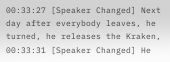00:33:27 [Speaker Changed] Next day after everybody leaves, he turned, he releases the Kraken, 00:33:31 [Speaker Changed] He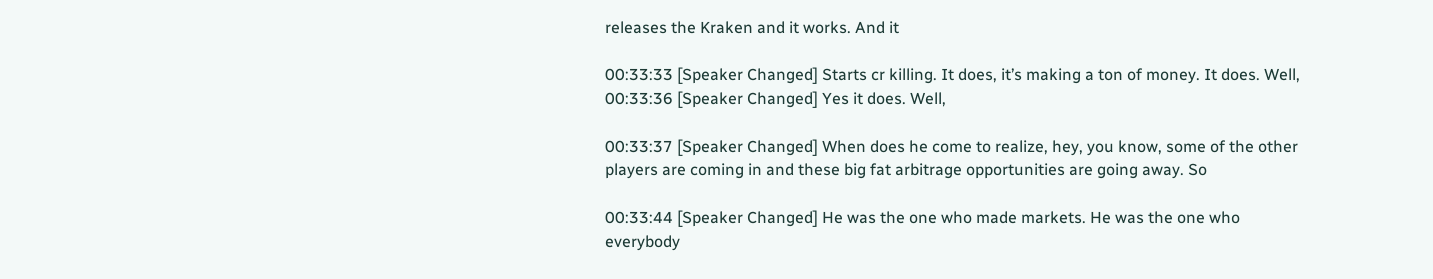releases the Kraken and it works. And it

00:33:33 [Speaker Changed] Starts cr killing. It does, it’s making a ton of money. It does. Well, 00:33:36 [Speaker Changed] Yes it does. Well,

00:33:37 [Speaker Changed] When does he come to realize, hey, you know, some of the other players are coming in and these big fat arbitrage opportunities are going away. So

00:33:44 [Speaker Changed] He was the one who made markets. He was the one who everybody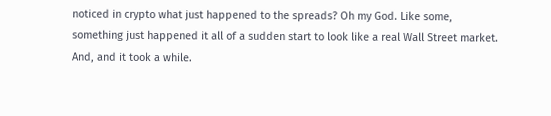noticed in crypto what just happened to the spreads? Oh my God. Like some, something just happened it all of a sudden start to look like a real Wall Street market. And, and it took a while.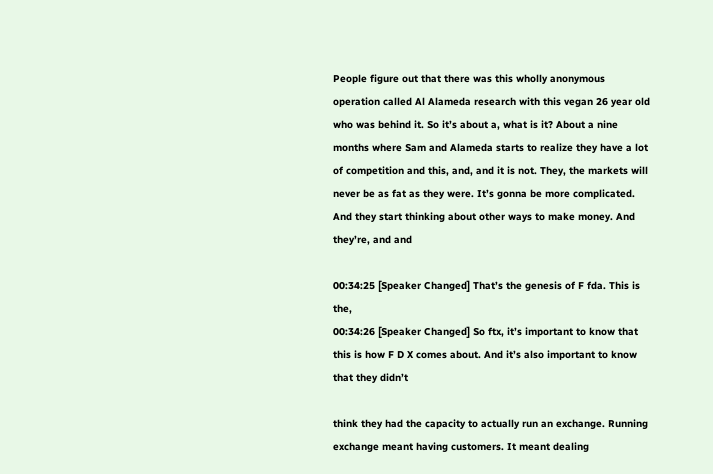People figure out that there was this wholly anonymous operation called Al Alameda research with this vegan 26 year old who was behind it. So it’s about a, what is it? About a nine months where Sam and Alameda starts to realize they have a lot of competition and this, and, and it is not. They, the markets will never be as fat as they were. It’s gonna be more complicated. And they start thinking about other ways to make money. And they’re, and and

00:34:25 [Speaker Changed] That’s the genesis of F fda. This is the,
00:34:26 [Speaker Changed] So ftx, it’s important to know that this is how F D X comes about. And it’s also important to know that they didn’t

think they had the capacity to actually run an exchange. Running exchange meant having customers. It meant dealing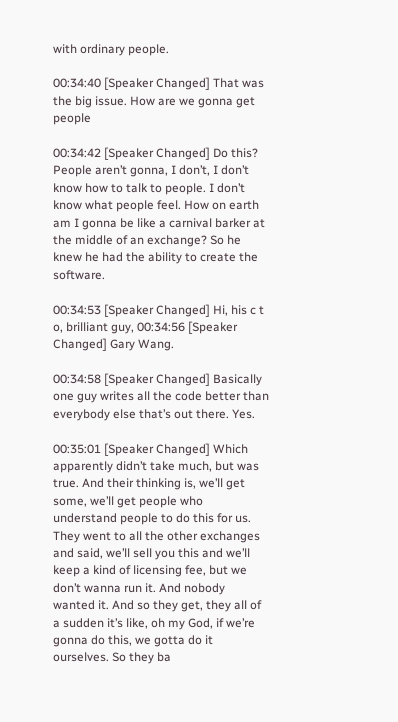with ordinary people.

00:34:40 [Speaker Changed] That was the big issue. How are we gonna get people

00:34:42 [Speaker Changed] Do this? People aren’t gonna, I don’t, I don’t know how to talk to people. I don’t know what people feel. How on earth am I gonna be like a carnival barker at the middle of an exchange? So he knew he had the ability to create the software.

00:34:53 [Speaker Changed] Hi, his c t o, brilliant guy, 00:34:56 [Speaker Changed] Gary Wang.

00:34:58 [Speaker Changed] Basically one guy writes all the code better than everybody else that’s out there. Yes.

00:35:01 [Speaker Changed] Which apparently didn’t take much, but was true. And their thinking is, we’ll get some, we’ll get people who  understand people to do this for us. They went to all the other exchanges and said, we’ll sell you this and we’ll keep a kind of licensing fee, but we don’t wanna run it. And nobody wanted it. And so they get, they all of a sudden it’s like, oh my God, if we’re gonna do this, we gotta do it ourselves. So they ba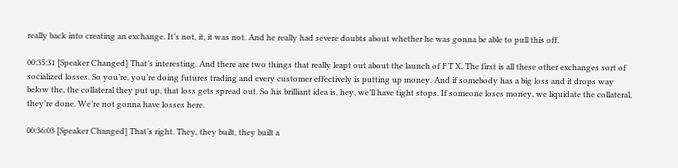really back into creating an exchange. It’s not, it, it was not. And he really had severe doubts about whether he was gonna be able to pull this off.

00:35:31 [Speaker Changed] That’s interesting. And there are two things that really leapt out about the launch of F T X. The first is all these other exchanges sort of socialized losses. So you’re, you’re doing futures trading and every customer effectively is putting up money. And if somebody has a big loss and it drops way below the, the collateral they put up, that loss gets spread out. So his brilliant idea is, hey, we’ll have tight stops. If someone loses money, we liquidate the collateral, they’re done. We’re not gonna have losses here.

00:36:03 [Speaker Changed] That’s right. They, they built, they built a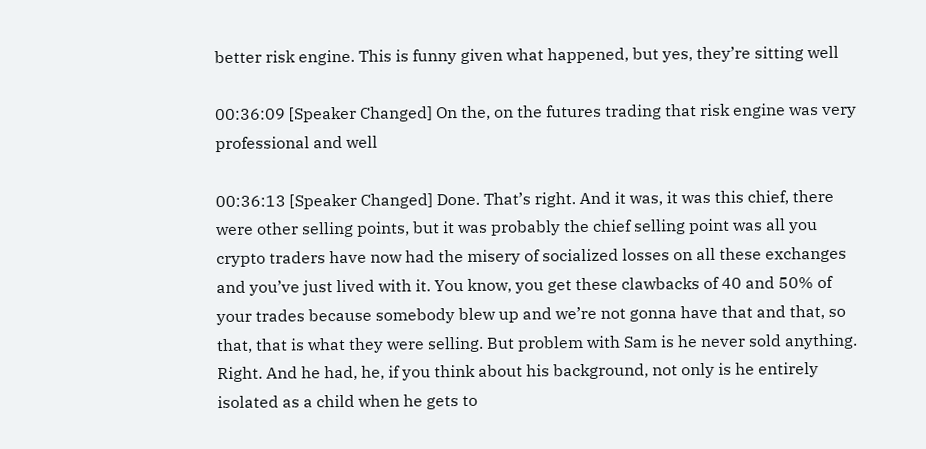better risk engine. This is funny given what happened, but yes, they’re sitting well

00:36:09 [Speaker Changed] On the, on the futures trading that risk engine was very professional and well

00:36:13 [Speaker Changed] Done. That’s right. And it was, it was this chief, there were other selling points, but it was probably the chief selling point was all you crypto traders have now had the misery of socialized losses on all these exchanges and you’ve just lived with it. You know, you get these clawbacks of 40 and 50% of your trades because somebody blew up and we’re not gonna have that and that, so that, that is what they were selling. But problem with Sam is he never sold anything. Right. And he had, he, if you think about his background, not only is he entirely isolated as a child when he gets to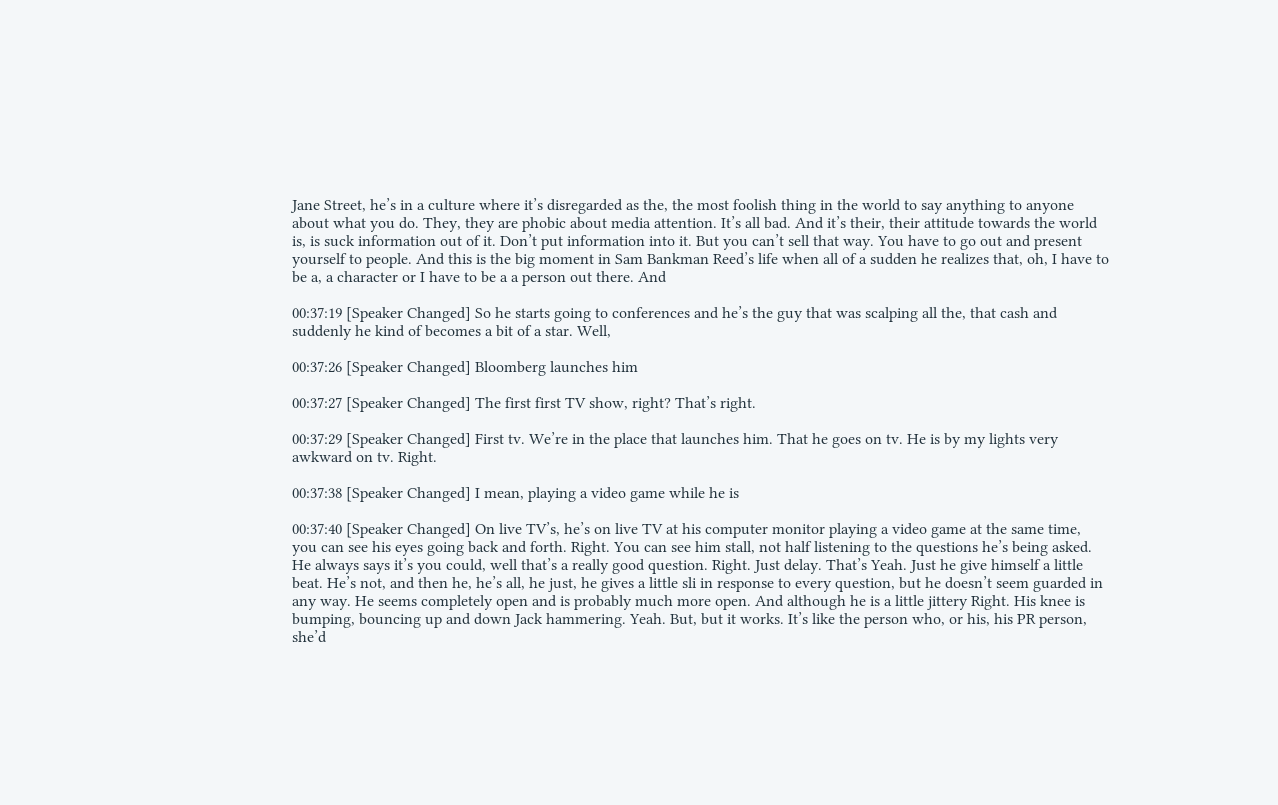Jane Street, he’s in a culture where it’s disregarded as the, the most foolish thing in the world to say anything to anyone about what you do. They, they are phobic about media attention. It’s all bad. And it’s their, their attitude towards the world is, is suck information out of it. Don’t put information into it. But you can’t sell that way. You have to go out and present yourself to people. And this is the big moment in Sam Bankman Reed’s life when all of a sudden he realizes that, oh, I have to be a, a character or I have to be a a person out there. And

00:37:19 [Speaker Changed] So he starts going to conferences and he’s the guy that was scalping all the, that cash and suddenly he kind of becomes a bit of a star. Well,

00:37:26 [Speaker Changed] Bloomberg launches him

00:37:27 [Speaker Changed] The first first TV show, right? That’s right.

00:37:29 [Speaker Changed] First tv. We’re in the place that launches him. That he goes on tv. He is by my lights very awkward on tv. Right.

00:37:38 [Speaker Changed] I mean, playing a video game while he is

00:37:40 [Speaker Changed] On live TV’s, he’s on live TV at his computer monitor playing a video game at the same time, you can see his eyes going back and forth. Right. You can see him stall, not half listening to the questions he’s being asked. He always says it’s you could, well that’s a really good question. Right. Just delay. That’s Yeah. Just he give himself a little beat. He’s not, and then he, he’s all, he just, he gives a little sli in response to every question, but he doesn’t seem guarded in any way. He seems completely open and is probably much more open. And although he is a little jittery Right. His knee is bumping, bouncing up and down Jack hammering. Yeah. But, but it works. It’s like the person who, or his, his PR person, she’d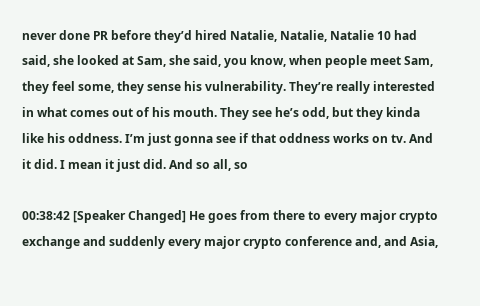never done PR before they’d hired Natalie, Natalie, Natalie 10 had said, she looked at Sam, she said, you know, when people meet Sam, they feel some, they sense his vulnerability. They’re really interested in what comes out of his mouth. They see he’s odd, but they kinda like his oddness. I’m just gonna see if that oddness works on tv. And it did. I mean it just did. And so all, so

00:38:42 [Speaker Changed] He goes from there to every major crypto exchange and suddenly every major crypto conference and, and Asia,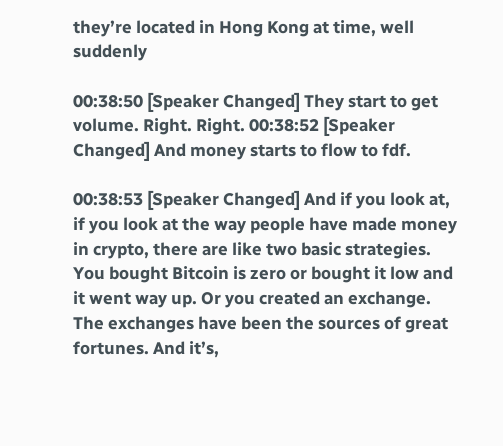they’re located in Hong Kong at time, well suddenly

00:38:50 [Speaker Changed] They start to get volume. Right. Right. 00:38:52 [Speaker Changed] And money starts to flow to fdf.

00:38:53 [Speaker Changed] And if you look at, if you look at the way people have made money in crypto, there are like two basic strategies. You bought Bitcoin is zero or bought it low and it went way up. Or you created an exchange. The exchanges have been the sources of great fortunes. And it’s,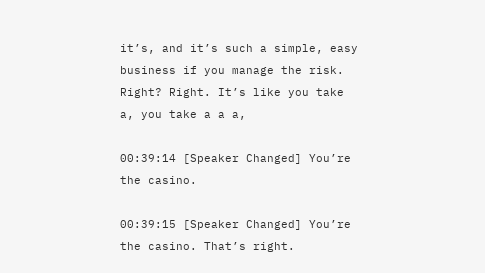it’s, and it’s such a simple, easy business if you manage the risk. Right? Right. It’s like you take a, you take a a a,

00:39:14 [Speaker Changed] You’re the casino.

00:39:15 [Speaker Changed] You’re the casino. That’s right.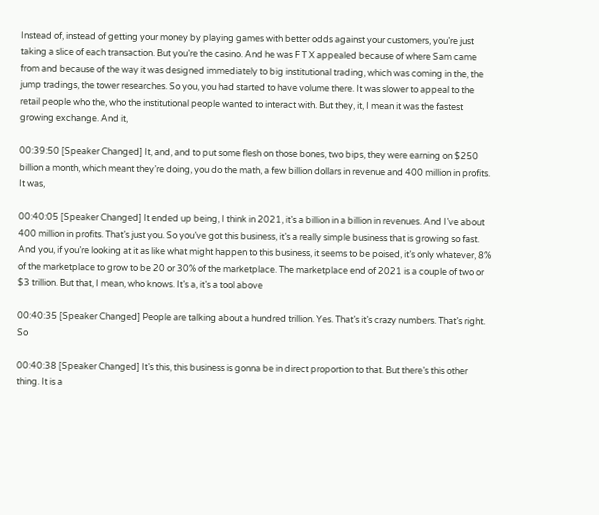Instead of, instead of getting your money by playing games with better odds against your customers, you’re just taking a slice of each transaction. But you’re the casino. And he was F T X appealed because of where Sam came from and because of the way it was designed immediately to big institutional trading, which was coming in the, the jump tradings, the tower researches. So you, you had started to have volume there. It was slower to appeal to the retail people who the, who the institutional people wanted to interact with. But they, it, I mean it was the fastest growing exchange. And it,

00:39:50 [Speaker Changed] It, and, and to put some flesh on those bones, two bips, they were earning on $250 billion a month, which meant they’re doing, you do the math, a few billion dollars in revenue and 400 million in profits. It was,

00:40:05 [Speaker Changed] It ended up being, I think in 2021, it’s a billion in a billion in revenues. And I’ve about 400 million in profits. That’s just you. So you’ve got this business, it’s a really simple business that is growing so fast. And you, if you’re looking at it as like what might happen to this business, it seems to be poised, it’s only whatever, 8% of the marketplace to grow to be 20 or 30% of the marketplace. The marketplace end of 2021 is a couple of two or $3 trillion. But that, I mean, who knows. It’s a, it’s a tool above

00:40:35 [Speaker Changed] People are talking about a hundred trillion. Yes. That’s it’s crazy numbers. That’s right. So

00:40:38 [Speaker Changed] It’s this, this business is gonna be in direct proportion to that. But there’s this other thing. It is a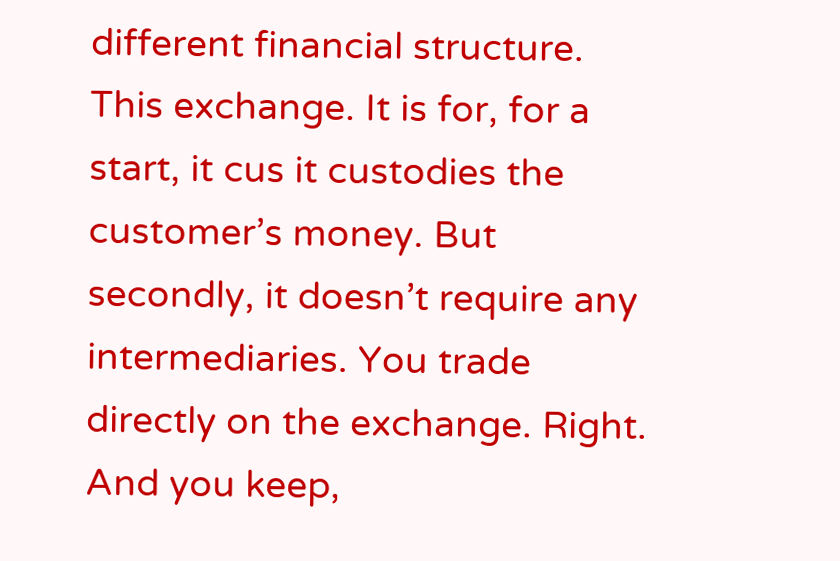different financial structure. This exchange. It is for, for a start, it cus it custodies the customer’s money. But secondly, it doesn’t require any intermediaries. You trade directly on the exchange. Right. And you keep,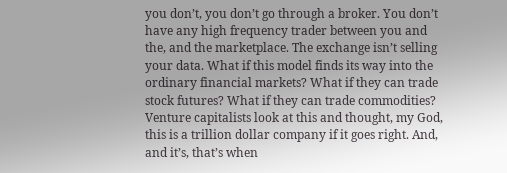you don’t, you don’t go through a broker. You don’t have any high frequency trader between you and the, and the marketplace. The exchange isn’t selling your data. What if this model finds its way into the ordinary financial markets? What if they can trade stock futures? What if they can trade commodities? Venture capitalists look at this and thought, my God, this is a trillion dollar company if it goes right. And, and it’s, that’s when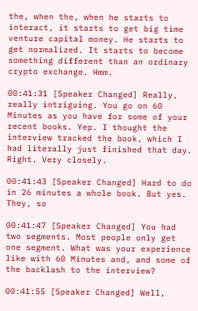the, when the, when he starts to interact, it starts to get big time venture capital money. He starts to get normalized. It starts to become something different than an ordinary crypto exchange. Hmm.

00:41:31 [Speaker Changed] Really, really intriguing. You go on 60 Minutes as you have for some of your recent books. Yep. I thought the interview tracked the book, which I had literally just finished that day. Right. Very closely.

00:41:43 [Speaker Changed] Hard to do in 26 minutes a whole book. But yes. They, so

00:41:47 [Speaker Changed] You had two segments. Most people only get one segment. What was your experience like with 60 Minutes and, and some of the backlash to the interview?

00:41:55 [Speaker Changed] Well,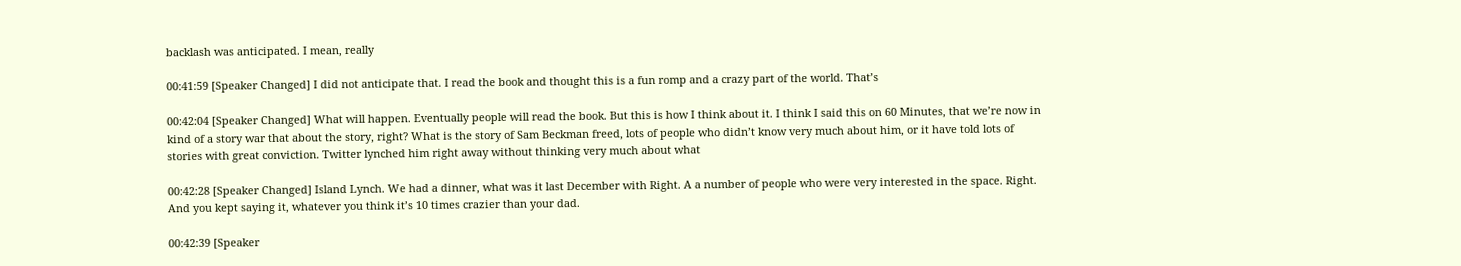backlash was anticipated. I mean, really

00:41:59 [Speaker Changed] I did not anticipate that. I read the book and thought this is a fun romp and a crazy part of the world. That’s

00:42:04 [Speaker Changed] What will happen. Eventually people will read the book. But this is how I think about it. I think I said this on 60 Minutes, that we’re now in kind of a story war that about the story, right? What is the story of Sam Beckman freed, lots of people who didn’t know very much about him, or it have told lots of stories with great conviction. Twitter lynched him right away without thinking very much about what

00:42:28 [Speaker Changed] Island Lynch. We had a dinner, what was it last December with Right. A a number of people who were very interested in the space. Right. And you kept saying it, whatever you think it’s 10 times crazier than your dad.

00:42:39 [Speaker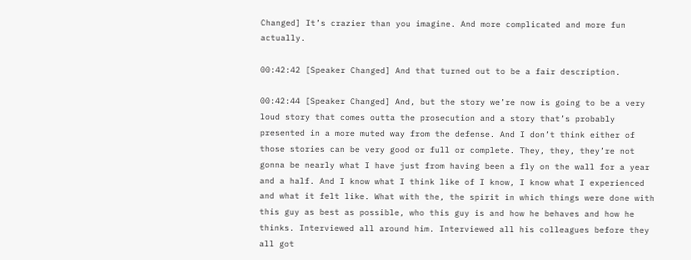Changed] It’s crazier than you imagine. And more complicated and more fun actually.

00:42:42 [Speaker Changed] And that turned out to be a fair description.

00:42:44 [Speaker Changed] And, but the story we’re now is going to be a very loud story that comes outta the prosecution and a story that’s probably presented in a more muted way from the defense. And I don’t think either of those stories can be very good or full or complete. They, they, they’re not gonna be nearly what I have just from having been a fly on the wall for a year and a half. And I know what I think like of I know, I know what I experienced and what it felt like. What with the, the spirit in which things were done with this guy as best as possible, who this guy is and how he behaves and how he thinks. Interviewed all around him. Interviewed all his colleagues before they all got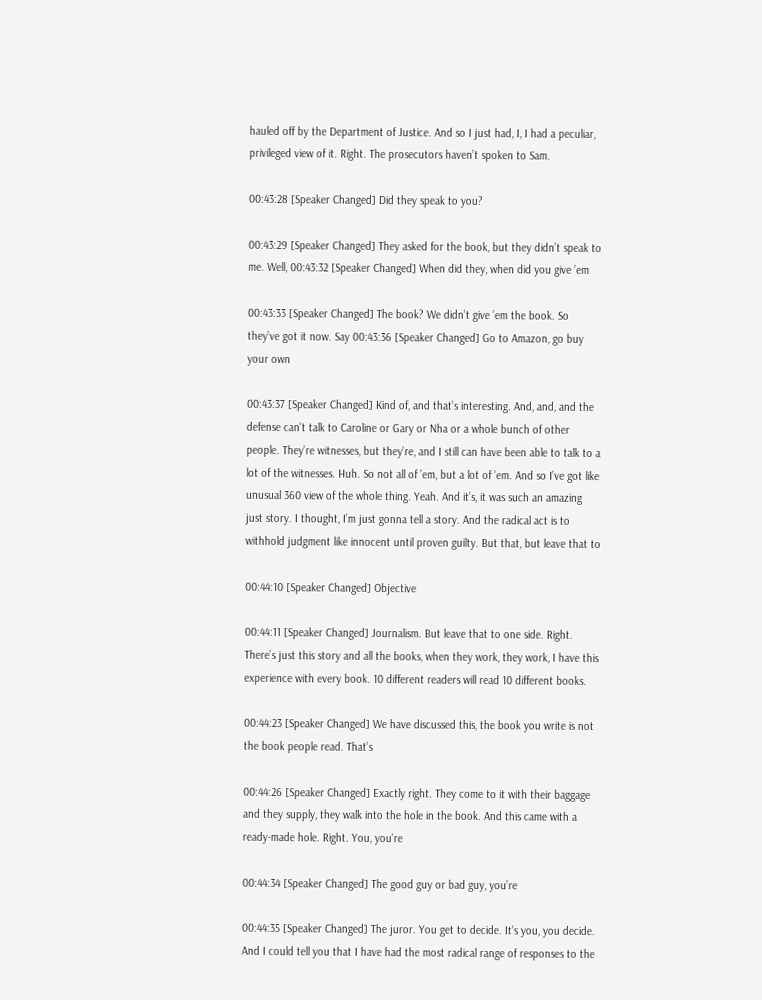hauled off by the Department of Justice. And so I just had, I, I had a peculiar, privileged view of it. Right. The prosecutors haven’t spoken to Sam.

00:43:28 [Speaker Changed] Did they speak to you?

00:43:29 [Speaker Changed] They asked for the book, but they didn’t speak to me. Well, 00:43:32 [Speaker Changed] When did they, when did you give ’em

00:43:33 [Speaker Changed] The book? We didn’t give ’em the book. So they’ve got it now. Say 00:43:36 [Speaker Changed] Go to Amazon, go buy your own

00:43:37 [Speaker Changed] Kind of, and that’s interesting. And, and, and the defense can’t talk to Caroline or Gary or Nha or a whole bunch of other people. They’re witnesses, but they’re, and I still can have been able to talk to a lot of the witnesses. Huh. So not all of ’em, but a lot of ’em. And so I’ve got like unusual 360 view of the whole thing. Yeah. And it’s, it was such an amazing just story. I thought, I’m just gonna tell a story. And the radical act is to withhold judgment like innocent until proven guilty. But that, but leave that to

00:44:10 [Speaker Changed] Objective

00:44:11 [Speaker Changed] Journalism. But leave that to one side. Right. There’s just this story and all the books, when they work, they work, I have this experience with every book. 10 different readers will read 10 different books.

00:44:23 [Speaker Changed] We have discussed this, the book you write is not the book people read. That’s

00:44:26 [Speaker Changed] Exactly right. They come to it with their baggage and they supply, they walk into the hole in the book. And this came with a ready-made hole. Right. You, you’re

00:44:34 [Speaker Changed] The good guy or bad guy, you’re

00:44:35 [Speaker Changed] The juror. You get to decide. It’s you, you decide. And I could tell you that I have had the most radical range of responses to the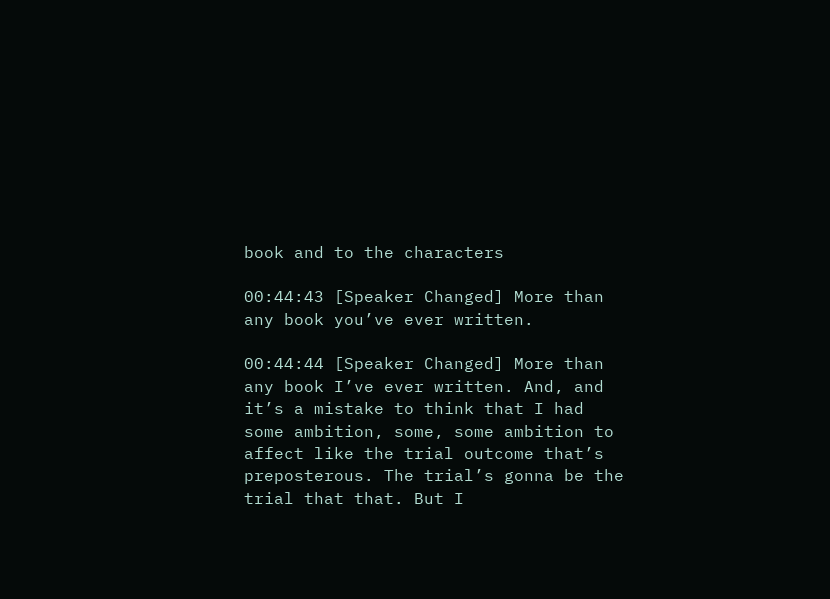book and to the characters

00:44:43 [Speaker Changed] More than any book you’ve ever written.

00:44:44 [Speaker Changed] More than any book I’ve ever written. And, and it’s a mistake to think that I had some ambition, some, some ambition to affect like the trial outcome that’s preposterous. The trial’s gonna be the trial that that. But I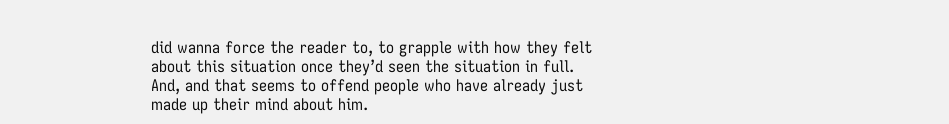did wanna force the reader to, to grapple with how they felt about this situation once they’d seen the situation in full. And, and that seems to offend people who have already just made up their mind about him.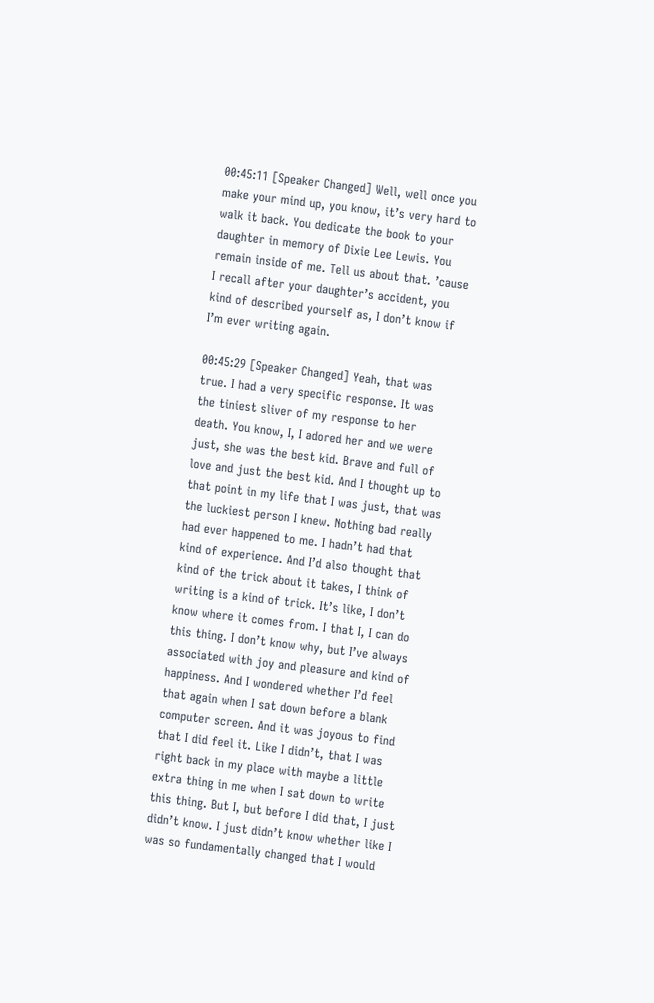00:45:11 [Speaker Changed] Well, well once you make your mind up, you know, it’s very hard to walk it back. You dedicate the book to your daughter in memory of Dixie Lee Lewis. You remain inside of me. Tell us about that. ’cause I recall after your daughter’s accident, you kind of described yourself as, I don’t know if I’m ever writing again.

00:45:29 [Speaker Changed] Yeah, that was true. I had a very specific response. It was the tiniest sliver of my response to her death. You know, I, I adored her and we were just, she was the best kid. Brave and full of love and just the best kid. And I thought up to that point in my life that I was just, that was the luckiest person I knew. Nothing bad really had ever happened to me. I hadn’t had that kind of experience. And I’d also thought that kind of the trick about it takes, I think of writing is a kind of trick. It’s like, I don’t know where it comes from. I that I, I can do this thing. I don’t know why, but I’ve always associated with joy and pleasure and kind of happiness. And I wondered whether I’d feel that again when I sat down before a blank computer screen. And it was joyous to find that I did feel it. Like I didn’t, that I was right back in my place with maybe a little extra thing in me when I sat down to write this thing. But I, but before I did that, I just didn’t know. I just didn’t know whether like I was so fundamentally changed that I would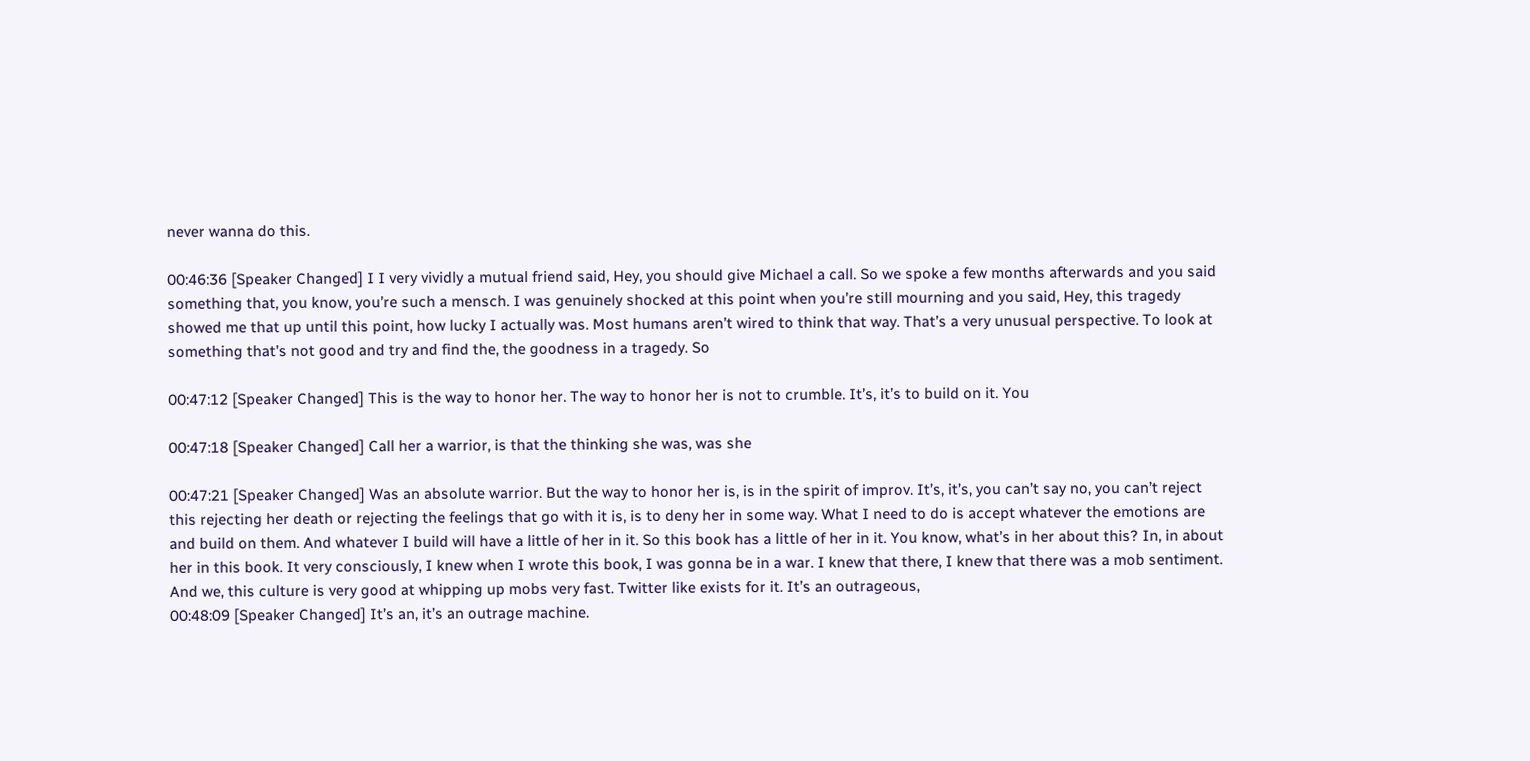never wanna do this.

00:46:36 [Speaker Changed] I I very vividly a mutual friend said, Hey, you should give Michael a call. So we spoke a few months afterwards and you said something that, you know, you’re such a mensch. I was genuinely shocked at this point when you’re still mourning and you said, Hey, this tragedy showed me that up until this point, how lucky I actually was. Most humans aren’t wired to think that way. That’s a very unusual perspective. To look at something that’s not good and try and find the, the goodness in a tragedy. So

00:47:12 [Speaker Changed] This is the way to honor her. The way to honor her is not to crumble. It’s, it’s to build on it. You

00:47:18 [Speaker Changed] Call her a warrior, is that the thinking she was, was she

00:47:21 [Speaker Changed] Was an absolute warrior. But the way to honor her is, is in the spirit of improv. It’s, it’s, you can’t say no, you can’t reject this rejecting her death or rejecting the feelings that go with it is, is to deny her in some way. What I need to do is accept whatever the emotions are and build on them. And whatever I build will have a little of her in it. So this book has a little of her in it. You know, what’s in her about this? In, in about her in this book. It very consciously, I knew when I wrote this book, I was gonna be in a war. I knew that there, I knew that there was a mob sentiment. And we, this culture is very good at whipping up mobs very fast. Twitter like exists for it. It’s an outrageous,
00:48:09 [Speaker Changed] It’s an, it’s an outrage machine.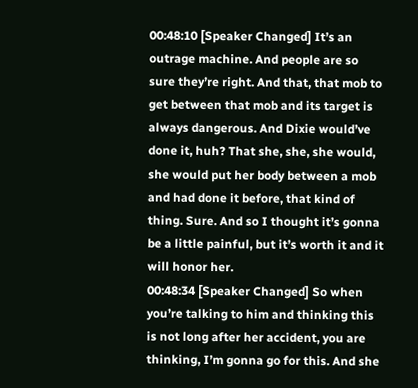00:48:10 [Speaker Changed] It’s an outrage machine. And people are so sure they’re right. And that, that mob to get between that mob and its target is always dangerous. And Dixie would’ve done it, huh? That she, she, she would, she would put her body between a mob and had done it before, that kind of thing. Sure. And so I thought it’s gonna be a little painful, but it’s worth it and it will honor her.
00:48:34 [Speaker Changed] So when you’re talking to him and thinking this is not long after her accident, you are thinking, I’m gonna go for this. And she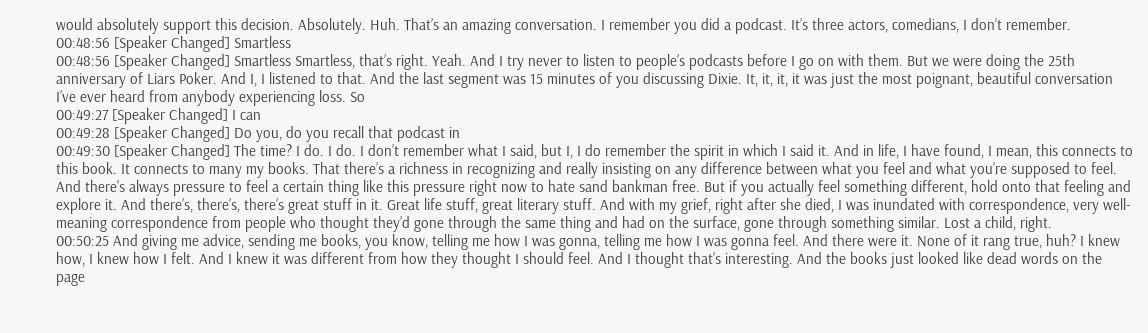would absolutely support this decision. Absolutely. Huh. That’s an amazing conversation. I remember you did a podcast. It’s three actors, comedians, I don’t remember.
00:48:56 [Speaker Changed] Smartless
00:48:56 [Speaker Changed] Smartless Smartless, that’s right. Yeah. And I try never to listen to people’s podcasts before I go on with them. But we were doing the 25th anniversary of Liars Poker. And I, I listened to that. And the last segment was 15 minutes of you discussing Dixie. It, it, it, it was just the most poignant, beautiful conversation I’ve ever heard from anybody experiencing loss. So
00:49:27 [Speaker Changed] I can
00:49:28 [Speaker Changed] Do you, do you recall that podcast in
00:49:30 [Speaker Changed] The time? I do. I do. I don’t remember what I said, but I, I do remember the spirit in which I said it. And in life, I have found, I mean, this connects to this book. It connects to many my books. That there’s a richness in recognizing and really insisting on any difference between what you feel and what you’re supposed to feel. And there’s always pressure to feel a certain thing like this pressure right now to hate sand bankman free. But if you actually feel something different, hold onto that feeling and explore it. And there’s, there’s, there’s great stuff in it. Great life stuff, great literary stuff. And with my grief, right after she died, I was inundated with correspondence, very well-meaning correspondence from people who thought they’d gone through the same thing and had on the surface, gone through something similar. Lost a child, right.
00:50:25 And giving me advice, sending me books, you know, telling me how I was gonna, telling me how I was gonna feel. And there were it. None of it rang true, huh? I knew how, I knew how I felt. And I knew it was different from how they thought I should feel. And I thought that’s interesting. And the books just looked like dead words on the page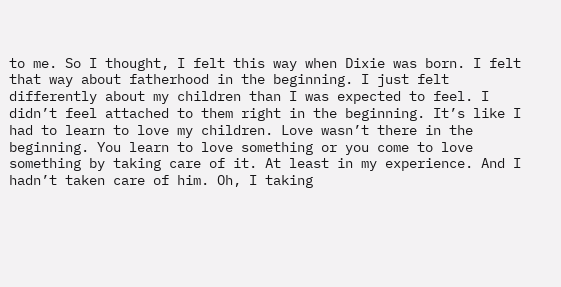to me. So I thought, I felt this way when Dixie was born. I felt that way about fatherhood in the beginning. I just felt differently about my children than I was expected to feel. I didn’t feel attached to them right in the beginning. It’s like I had to learn to love my children. Love wasn’t there in the beginning. You learn to love something or you come to love something by taking care of it. At least in my experience. And I hadn’t taken care of him. Oh, I taking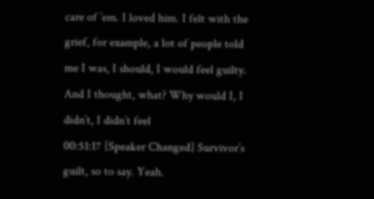care of ’em. I loved him. I felt with the grief, for example, a lot of people told me I was, I should, I would feel guilty. And I thought, what? Why would I, I didn’t, I didn’t feel
00:51:17 [Speaker Changed] Survivor’s guilt, so to say. Yeah.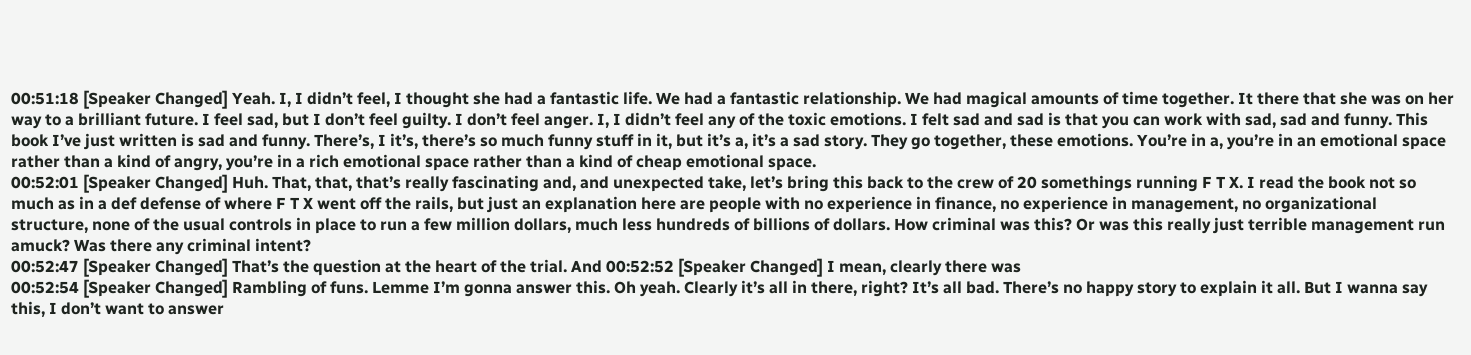00:51:18 [Speaker Changed] Yeah. I, I didn’t feel, I thought she had a fantastic life. We had a fantastic relationship. We had magical amounts of time together. It there that she was on her way to a brilliant future. I feel sad, but I don’t feel guilty. I don’t feel anger. I, I didn’t feel any of the toxic emotions. I felt sad and sad is that you can work with sad, sad and funny. This book I’ve just written is sad and funny. There’s, I it’s, there’s so much funny stuff in it, but it’s a, it’s a sad story. They go together, these emotions. You’re in a, you’re in an emotional space rather than a kind of angry, you’re in a rich emotional space rather than a kind of cheap emotional space.
00:52:01 [Speaker Changed] Huh. That, that, that’s really fascinating and, and unexpected take, let’s bring this back to the crew of 20 somethings running F T X. I read the book not so much as in a def defense of where F T X went off the rails, but just an explanation here are people with no experience in finance, no experience in management, no organizational structure, none of the usual controls in place to run a few million dollars, much less hundreds of billions of dollars. How criminal was this? Or was this really just terrible management run amuck? Was there any criminal intent?
00:52:47 [Speaker Changed] That’s the question at the heart of the trial. And 00:52:52 [Speaker Changed] I mean, clearly there was
00:52:54 [Speaker Changed] Rambling of funs. Lemme I’m gonna answer this. Oh yeah. Clearly it’s all in there, right? It’s all bad. There’s no happy story to explain it all. But I wanna say this, I don’t want to answer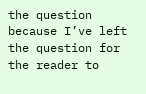the question because I’ve left the question for the reader to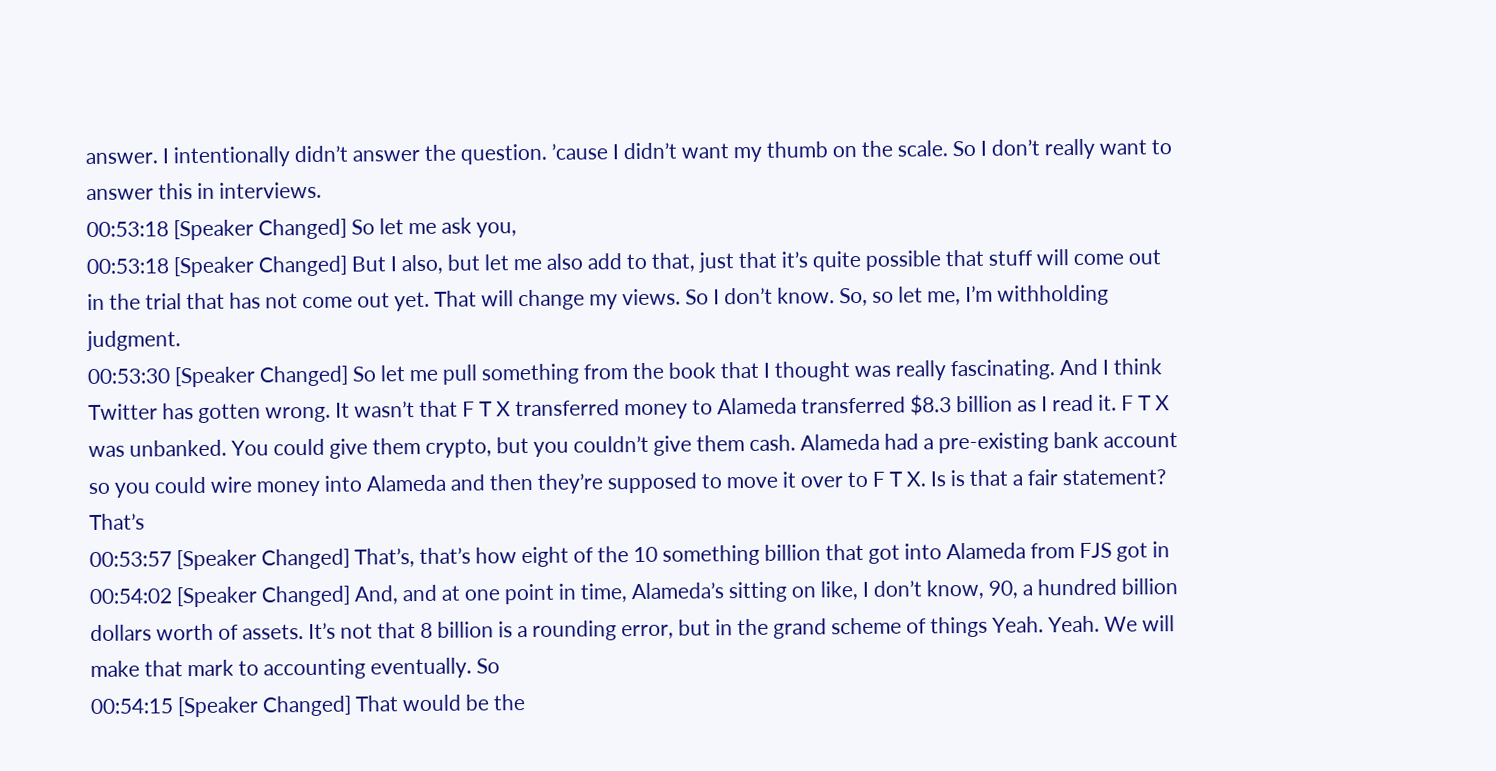answer. I intentionally didn’t answer the question. ’cause I didn’t want my thumb on the scale. So I don’t really want to answer this in interviews.
00:53:18 [Speaker Changed] So let me ask you,
00:53:18 [Speaker Changed] But I also, but let me also add to that, just that it’s quite possible that stuff will come out in the trial that has not come out yet. That will change my views. So I don’t know. So, so let me, I’m withholding judgment.
00:53:30 [Speaker Changed] So let me pull something from the book that I thought was really fascinating. And I think Twitter has gotten wrong. It wasn’t that F T X transferred money to Alameda transferred $8.3 billion as I read it. F T X was unbanked. You could give them crypto, but you couldn’t give them cash. Alameda had a pre-existing bank account so you could wire money into Alameda and then they’re supposed to move it over to F T X. Is is that a fair statement? That’s
00:53:57 [Speaker Changed] That’s, that’s how eight of the 10 something billion that got into Alameda from FJS got in
00:54:02 [Speaker Changed] And, and at one point in time, Alameda’s sitting on like, I don’t know, 90, a hundred billion dollars worth of assets. It’s not that 8 billion is a rounding error, but in the grand scheme of things Yeah. Yeah. We will make that mark to accounting eventually. So
00:54:15 [Speaker Changed] That would be the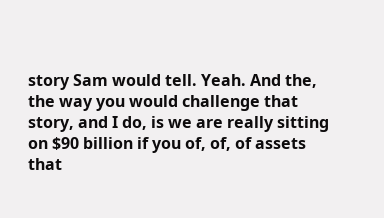story Sam would tell. Yeah. And the, the way you would challenge that story, and I do, is we are really sitting on $90 billion if you of, of, of assets that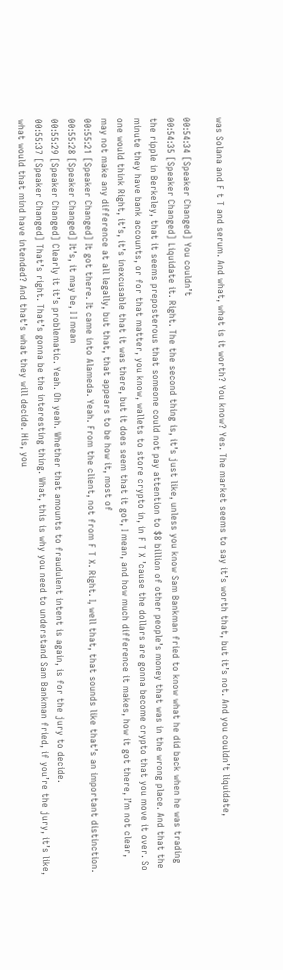was Solana and F t T and serum. And what, what is it worth? You know? Yes. The market seems to say it’s worth that, but it’s not. And you couldn’t liquidate,

00:54:34 [Speaker Changed] You couldn’t
00:54:35 [Speaker Changed] Liquidate it. Right. The the second thing is, it’s just like, unless you know Sam Bankman fried to know what he did back when he was trading the ripple in Berkeley, that it seems preposterous that someone could not pay attention to $8 billion of other people’s money that was in the wrong place. And that the minute they have bank accounts, or for that matter, you know, wallets to store crypto in, in F T X ’cause the dollars are gonna become crypto that you move it over. So one would think Right, it’s, it’s inexcusable that it was there, but it does seem that it got, I mean, and how much difference it makes, how it got there, I’m not clear, may not make any difference at all legally, but that, that appears to be how it, most of
00:55:21 [Speaker Changed] It got there. It came into Alameda. Yeah. From the client, not from F T X. Right. I, well that, that sounds like that’s an important distinction.
00:55:28 [Speaker Changed] It’s, it may be, I I mean
00:55:29 [Speaker Changed] Clearly it it’s problematic. Yeah. Oh yeah. Whether that amounts to fraudulent intent is again, is for the jury to decide.
00:55:37 [Speaker Changed] That’s right. That’s gonna be the interesting thing. What, this is why you need to understand Sam Bankman fried, if you’re the jury, it’s like, what would that mind have intended? And that’s what they will decide. His, you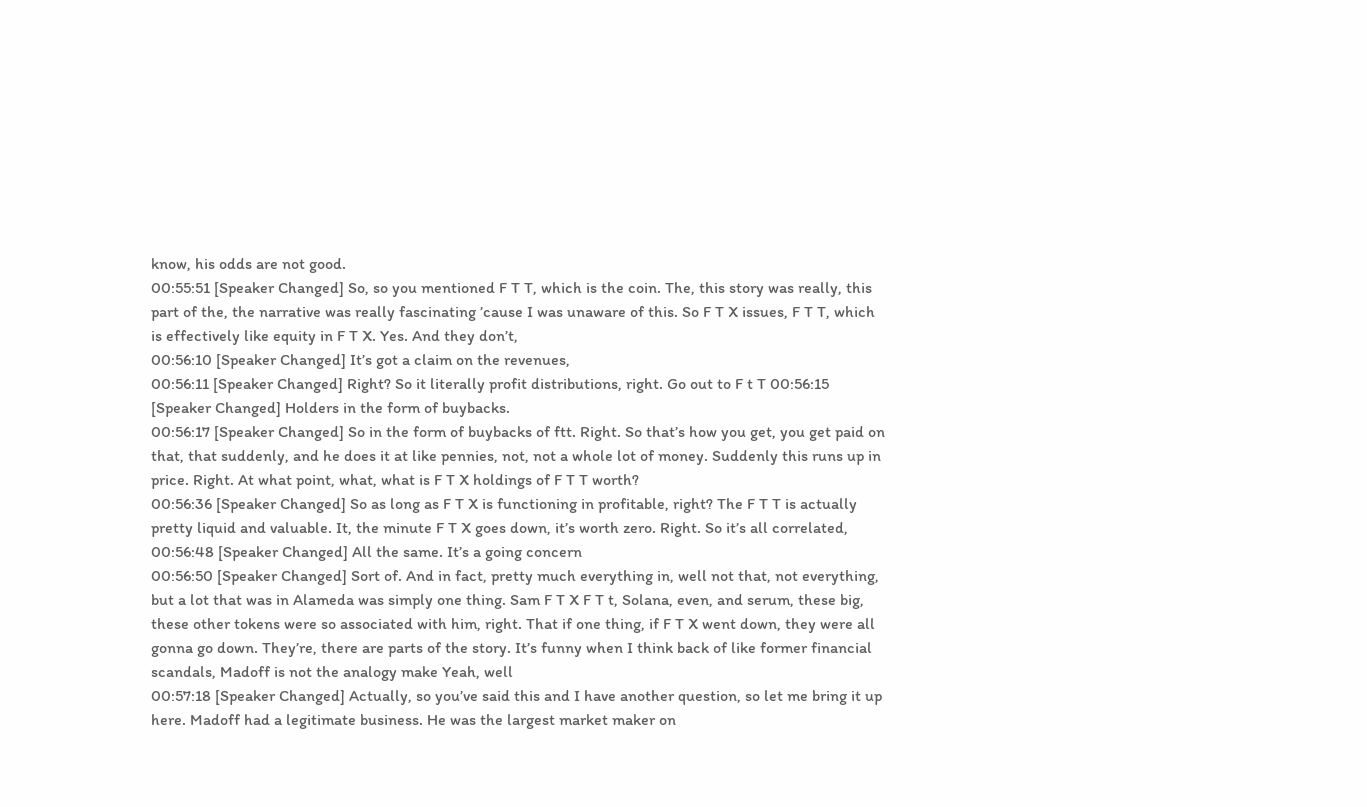know, his odds are not good.
00:55:51 [Speaker Changed] So, so you mentioned F T T, which is the coin. The, this story was really, this part of the, the narrative was really fascinating ’cause I was unaware of this. So F T X issues, F T T, which is effectively like equity in F T X. Yes. And they don’t,
00:56:10 [Speaker Changed] It’s got a claim on the revenues,
00:56:11 [Speaker Changed] Right? So it literally profit distributions, right. Go out to F t T 00:56:15 [Speaker Changed] Holders in the form of buybacks.
00:56:17 [Speaker Changed] So in the form of buybacks of ftt. Right. So that’s how you get, you get paid on that, that suddenly, and he does it at like pennies, not, not a whole lot of money. Suddenly this runs up in price. Right. At what point, what, what is F T X holdings of F T T worth?
00:56:36 [Speaker Changed] So as long as F T X is functioning in profitable, right? The F T T is actually pretty liquid and valuable. It, the minute F T X goes down, it’s worth zero. Right. So it’s all correlated,
00:56:48 [Speaker Changed] All the same. It’s a going concern
00:56:50 [Speaker Changed] Sort of. And in fact, pretty much everything in, well not that, not everything, but a lot that was in Alameda was simply one thing. Sam F T X F T t, Solana, even, and serum, these big, these other tokens were so associated with him, right. That if one thing, if F T X went down, they were all gonna go down. They’re, there are parts of the story. It’s funny when I think back of like former financial scandals, Madoff is not the analogy make Yeah, well
00:57:18 [Speaker Changed] Actually, so you’ve said this and I have another question, so let me bring it up here. Madoff had a legitimate business. He was the largest market maker on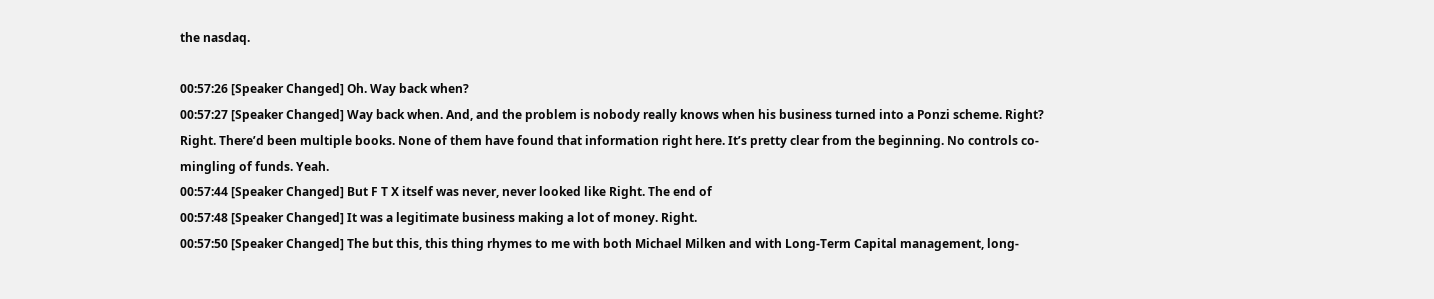the nasdaq.

00:57:26 [Speaker Changed] Oh. Way back when?
00:57:27 [Speaker Changed] Way back when. And, and the problem is nobody really knows when his business turned into a Ponzi scheme. Right? Right. There’d been multiple books. None of them have found that information right here. It’s pretty clear from the beginning. No controls co-mingling of funds. Yeah.
00:57:44 [Speaker Changed] But F T X itself was never, never looked like Right. The end of
00:57:48 [Speaker Changed] It was a legitimate business making a lot of money. Right.
00:57:50 [Speaker Changed] The but this, this thing rhymes to me with both Michael Milken and with Long-Term Capital management, long-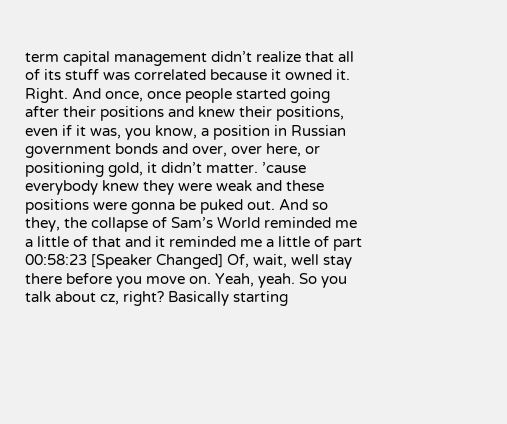term capital management didn’t realize that all of its stuff was correlated because it owned it. Right. And once, once people started going after their positions and knew their positions, even if it was, you know, a position in Russian government bonds and over, over here, or positioning gold, it didn’t matter. ’cause everybody knew they were weak and these positions were gonna be puked out. And so they, the collapse of Sam’s World reminded me a little of that and it reminded me a little of part
00:58:23 [Speaker Changed] Of, wait, well stay there before you move on. Yeah, yeah. So you talk about cz, right? Basically starting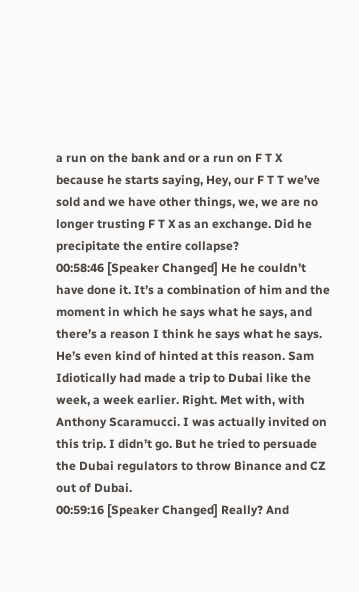a run on the bank and or a run on F T X because he starts saying, Hey, our F T T we’ve sold and we have other things, we, we are no longer trusting F T X as an exchange. Did he precipitate the entire collapse?
00:58:46 [Speaker Changed] He he couldn’t have done it. It’s a combination of him and the moment in which he says what he says, and there’s a reason I think he says what he says. He’s even kind of hinted at this reason. Sam Idiotically had made a trip to Dubai like the week, a week earlier. Right. Met with, with Anthony Scaramucci. I was actually invited on this trip. I didn’t go. But he tried to persuade the Dubai regulators to throw Binance and CZ out of Dubai.
00:59:16 [Speaker Changed] Really? And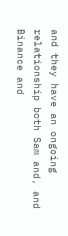and they have an ongoing relationship both Sam and, and Binance and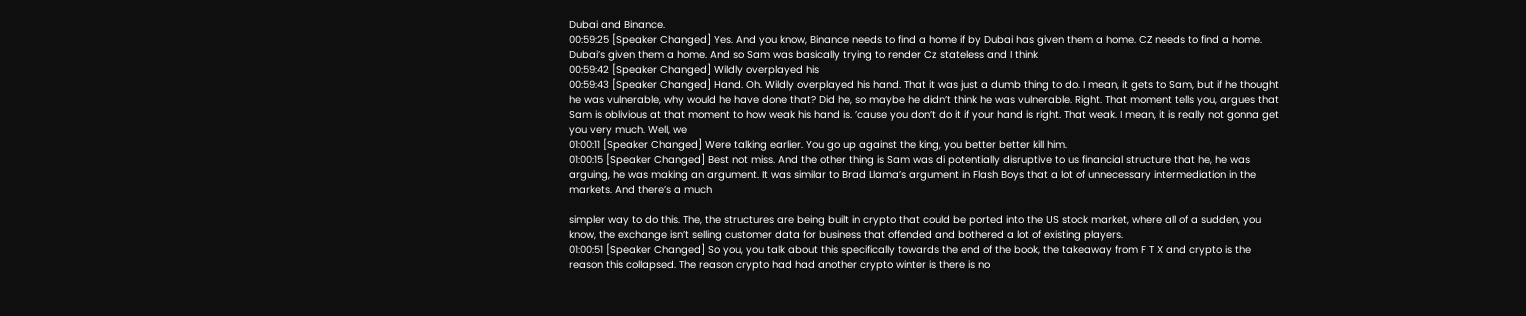Dubai and Binance.
00:59:25 [Speaker Changed] Yes. And you know, Binance needs to find a home if by Dubai has given them a home. CZ needs to find a home. Dubai’s given them a home. And so Sam was basically trying to render Cz stateless and I think
00:59:42 [Speaker Changed] Wildly overplayed his
00:59:43 [Speaker Changed] Hand. Oh. Wildly overplayed his hand. That it was just a dumb thing to do. I mean, it gets to Sam, but if he thought he was vulnerable, why would he have done that? Did he, so maybe he didn’t think he was vulnerable. Right. That moment tells you, argues that Sam is oblivious at that moment to how weak his hand is. ’cause you don’t do it if your hand is right. That weak. I mean, it is really not gonna get you very much. Well, we
01:00:11 [Speaker Changed] Were talking earlier. You go up against the king, you better better kill him.
01:00:15 [Speaker Changed] Best not miss. And the other thing is Sam was di potentially disruptive to us financial structure that he, he was arguing, he was making an argument. It was similar to Brad Llama’s argument in Flash Boys that a lot of unnecessary intermediation in the markets. And there’s a much

simpler way to do this. The, the structures are being built in crypto that could be ported into the US stock market, where all of a sudden, you know, the exchange isn’t selling customer data for business that offended and bothered a lot of existing players.
01:00:51 [Speaker Changed] So you, you talk about this specifically towards the end of the book, the takeaway from F T X and crypto is the reason this collapsed. The reason crypto had had another crypto winter is there is no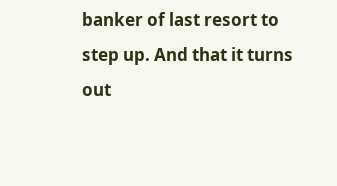banker of last resort to step up. And that it turns out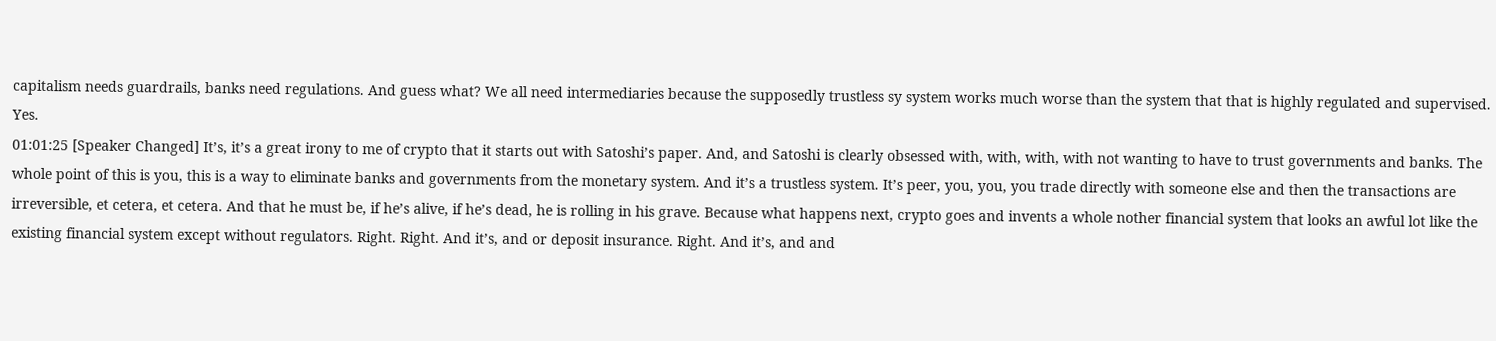capitalism needs guardrails, banks need regulations. And guess what? We all need intermediaries because the supposedly trustless sy system works much worse than the system that that is highly regulated and supervised. Yes.
01:01:25 [Speaker Changed] It’s, it’s a great irony to me of crypto that it starts out with Satoshi’s paper. And, and Satoshi is clearly obsessed with, with, with, with not wanting to have to trust governments and banks. The whole point of this is you, this is a way to eliminate banks and governments from the monetary system. And it’s a trustless system. It’s peer, you, you, you trade directly with someone else and then the transactions are irreversible, et cetera, et cetera. And that he must be, if he’s alive, if he’s dead, he is rolling in his grave. Because what happens next, crypto goes and invents a whole nother financial system that looks an awful lot like the existing financial system except without regulators. Right. Right. And it’s, and or deposit insurance. Right. And it’s, and and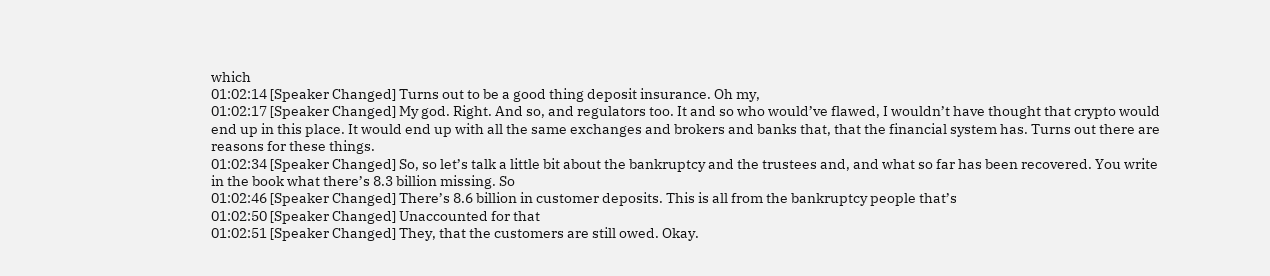which
01:02:14 [Speaker Changed] Turns out to be a good thing deposit insurance. Oh my,
01:02:17 [Speaker Changed] My god. Right. And so, and regulators too. It and so who would’ve flawed, I wouldn’t have thought that crypto would end up in this place. It would end up with all the same exchanges and brokers and banks that, that the financial system has. Turns out there are reasons for these things.
01:02:34 [Speaker Changed] So, so let’s talk a little bit about the bankruptcy and the trustees and, and what so far has been recovered. You write in the book what there’s 8.3 billion missing. So
01:02:46 [Speaker Changed] There’s 8.6 billion in customer deposits. This is all from the bankruptcy people that’s
01:02:50 [Speaker Changed] Unaccounted for that
01:02:51 [Speaker Changed] They, that the customers are still owed. Okay.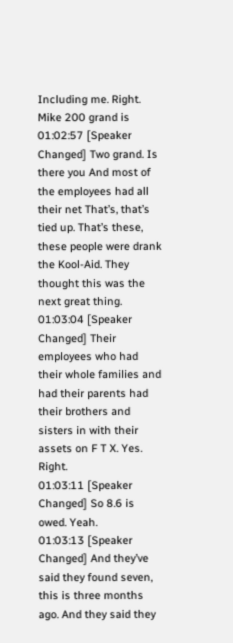Including me. Right. Mike 200 grand is
01:02:57 [Speaker Changed] Two grand. Is there you And most of the employees had all their net That’s, that’s tied up. That’s these, these people were drank the Kool-Aid. They thought this was the next great thing.
01:03:04 [Speaker Changed] Their employees who had their whole families and had their parents had their brothers and sisters in with their assets on F T X. Yes. Right.
01:03:11 [Speaker Changed] So 8.6 is owed. Yeah.
01:03:13 [Speaker Changed] And they’ve said they found seven, this is three months ago. And they said they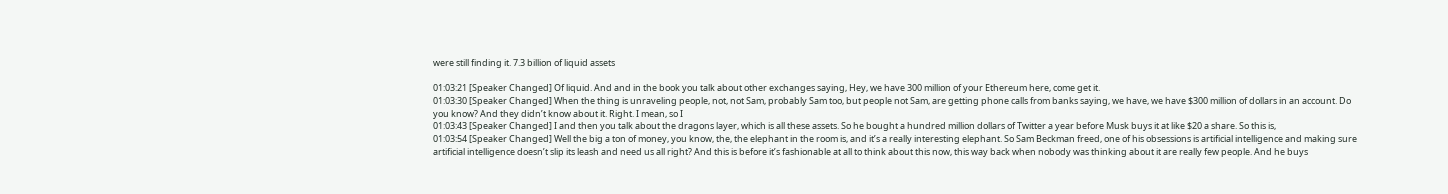were still finding it. 7.3 billion of liquid assets

01:03:21 [Speaker Changed] Of liquid. And and in the book you talk about other exchanges saying, Hey, we have 300 million of your Ethereum here, come get it.
01:03:30 [Speaker Changed] When the thing is unraveling people, not, not Sam, probably Sam too, but people not Sam, are getting phone calls from banks saying, we have, we have $300 million of dollars in an account. Do you know? And they didn’t know about it. Right. I mean, so I
01:03:43 [Speaker Changed] I and then you talk about the dragons layer, which is all these assets. So he bought a hundred million dollars of Twitter a year before Musk buys it at like $20 a share. So this is,
01:03:54 [Speaker Changed] Well the big a ton of money, you know, the, the elephant in the room is, and it’s a really interesting elephant. So Sam Beckman freed, one of his obsessions is artificial intelligence and making sure artificial intelligence doesn’t slip its leash and need us all right? And this is before it’s fashionable at all to think about this now, this way back when nobody was thinking about it are really few people. And he buys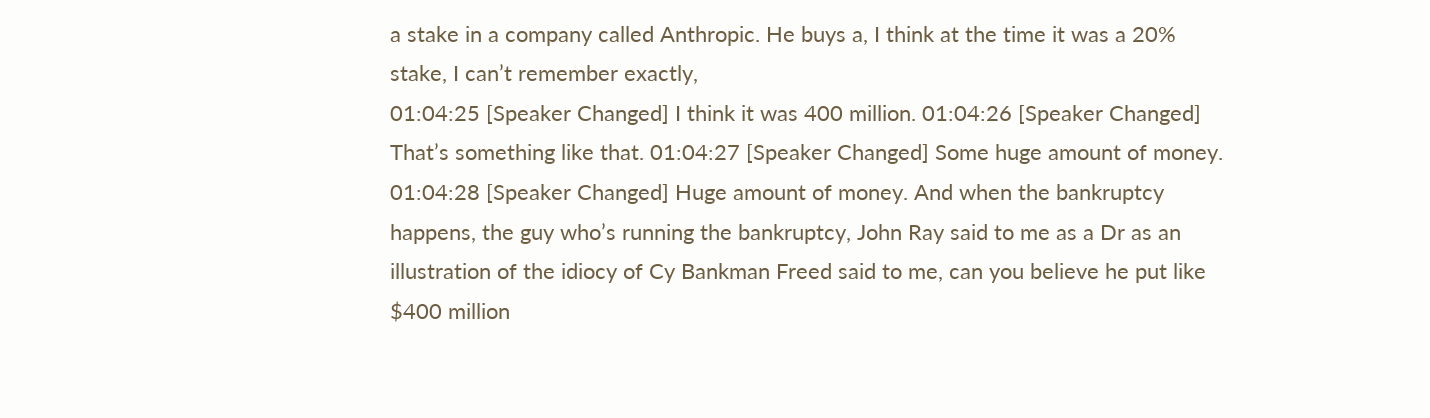a stake in a company called Anthropic. He buys a, I think at the time it was a 20% stake, I can’t remember exactly,
01:04:25 [Speaker Changed] I think it was 400 million. 01:04:26 [Speaker Changed] That’s something like that. 01:04:27 [Speaker Changed] Some huge amount of money.
01:04:28 [Speaker Changed] Huge amount of money. And when the bankruptcy happens, the guy who’s running the bankruptcy, John Ray said to me as a Dr as an illustration of the idiocy of Cy Bankman Freed said to me, can you believe he put like $400 million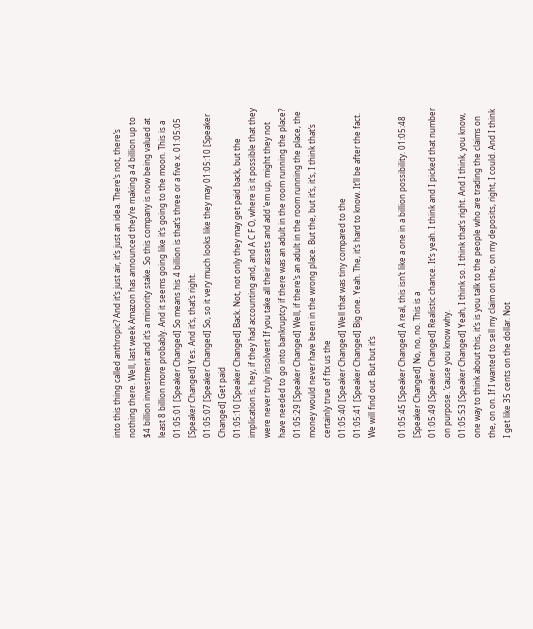into this thing called anthropic? And it’s just air, it’s just an idea. There’s not, there’s nothing there. Well, last week Amazon has announced they’re making a 4 billion up to $4 billion investment and it’s a minority stake. So this company is now being valued at least 8 billion more probably. And it seems going like it’s going to the moon. This is a
01:05:01 [Speaker Changed] So means his 4 billion is that’s three or a five x. 01:05:05 [Speaker Changed] Yes. And it’s, that’s right.
01:05:07 [Speaker Changed] So, so it very much looks like they may 01:05:10 [Speaker Changed] Get paid
01:05:10 [Speaker Changed] Back. Not, not only they may get paid back, but the implication is, hey, if they had accounting and, and A C F O, where is it possible that they were never truly insolvent If you take all their assets and add ’em up, might they not have needed to go into bankruptcy if there was an adult in the room running the place?
01:05:29 [Speaker Changed] Well, if there’s an adult in the room running the place, the money would never have been in the wrong place. But the, but it’s, it’s, I think that’s certainly true of ftx us the
01:05:40 [Speaker Changed] Well that was tiny compared to the
01:05:41 [Speaker Changed] Big one. Yeah. The, it’s hard to know. It’ll be after the fact. We will find out. But but it’s

01:05:45 [Speaker Changed] A real, this isn’t like a one in a billion possibility. 01:05:48 [Speaker Changed] No, no, no. This is a
01:05:49 [Speaker Changed] Realistic chance. It’s yeah. I think and I picked that number on purpose. ’cause you know why.
01:05:53 [Speaker Changed] Yeah, I think so. I think that’s right. And I think, you know, one way to think about this, it’s is you talk to the people who are trading the claims on the, on on. If I wanted to sell my claim on the, on my deposits, right, I could. And I think I get like 35 cents on the dollar. Not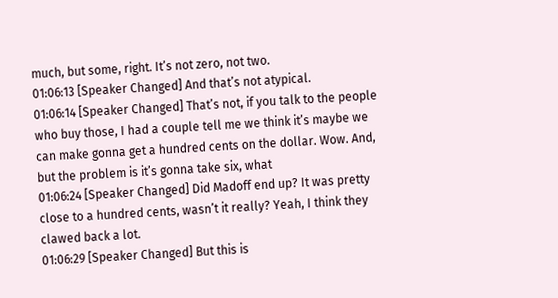much, but some, right. It’s not zero, not two.
01:06:13 [Speaker Changed] And that’s not atypical.
01:06:14 [Speaker Changed] That’s not, if you talk to the people who buy those, I had a couple tell me we think it’s maybe we can make gonna get a hundred cents on the dollar. Wow. And, but the problem is it’s gonna take six, what
01:06:24 [Speaker Changed] Did Madoff end up? It was pretty close to a hundred cents, wasn’t it really? Yeah, I think they clawed back a lot.
01:06:29 [Speaker Changed] But this is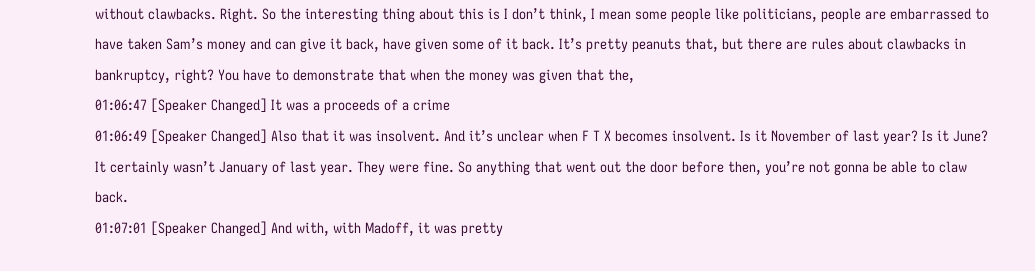without clawbacks. Right. So the interesting thing about this is I don’t think, I mean some people like politicians, people are embarrassed to have taken Sam’s money and can give it back, have given some of it back. It’s pretty peanuts that, but there are rules about clawbacks in bankruptcy, right? You have to demonstrate that when the money was given that the,
01:06:47 [Speaker Changed] It was a proceeds of a crime
01:06:49 [Speaker Changed] Also that it was insolvent. And it’s unclear when F T X becomes insolvent. Is it November of last year? Is it June? It certainly wasn’t January of last year. They were fine. So anything that went out the door before then, you’re not gonna be able to claw back.
01:07:01 [Speaker Changed] And with, with Madoff, it was pretty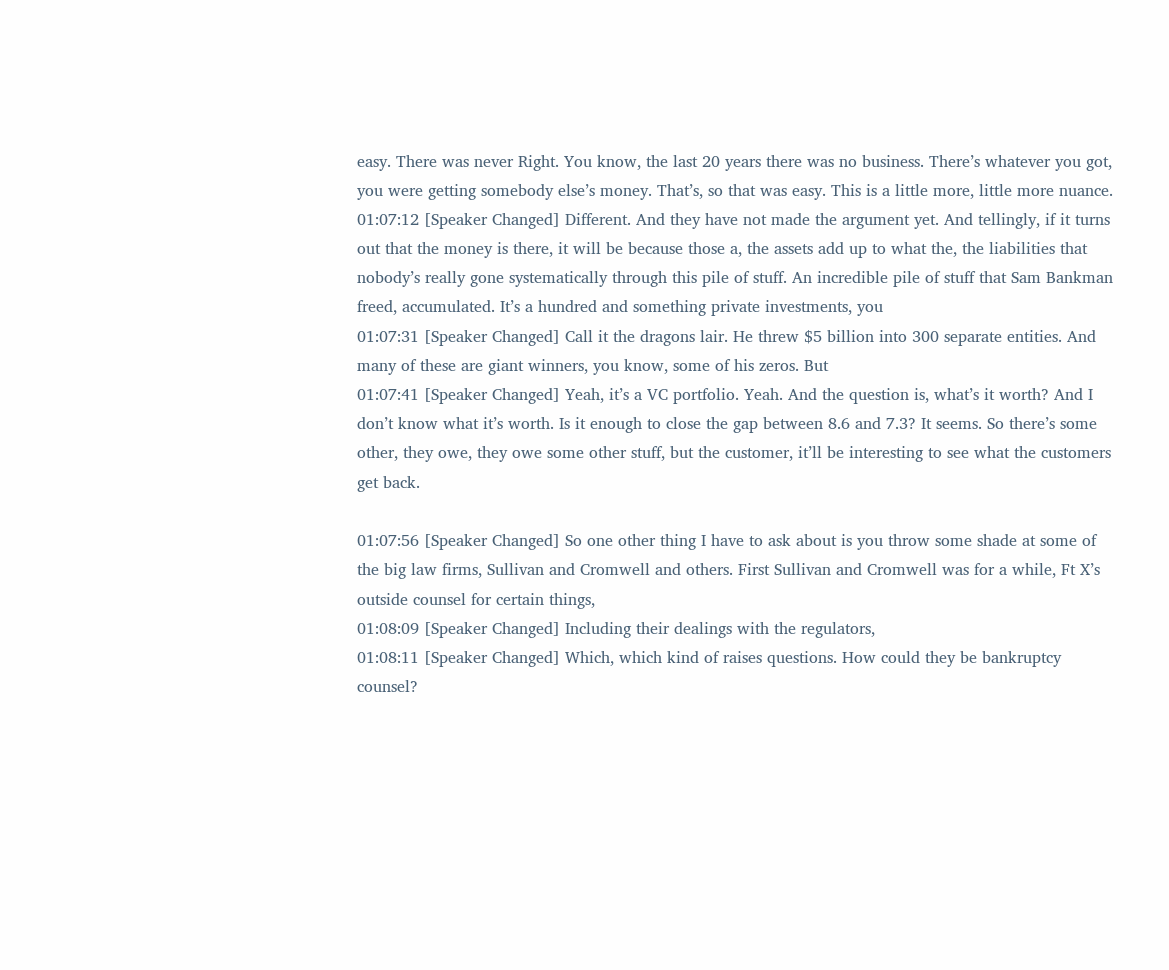easy. There was never Right. You know, the last 20 years there was no business. There’s whatever you got, you were getting somebody else’s money. That’s, so that was easy. This is a little more, little more nuance.
01:07:12 [Speaker Changed] Different. And they have not made the argument yet. And tellingly, if it turns out that the money is there, it will be because those a, the assets add up to what the, the liabilities that nobody’s really gone systematically through this pile of stuff. An incredible pile of stuff that Sam Bankman freed, accumulated. It’s a hundred and something private investments, you
01:07:31 [Speaker Changed] Call it the dragons lair. He threw $5 billion into 300 separate entities. And many of these are giant winners, you know, some of his zeros. But
01:07:41 [Speaker Changed] Yeah, it’s a VC portfolio. Yeah. And the question is, what’s it worth? And I don’t know what it’s worth. Is it enough to close the gap between 8.6 and 7.3? It seems. So there’s some other, they owe, they owe some other stuff, but the customer, it’ll be interesting to see what the customers get back.

01:07:56 [Speaker Changed] So one other thing I have to ask about is you throw some shade at some of the big law firms, Sullivan and Cromwell and others. First Sullivan and Cromwell was for a while, Ft X’s outside counsel for certain things,
01:08:09 [Speaker Changed] Including their dealings with the regulators,
01:08:11 [Speaker Changed] Which, which kind of raises questions. How could they be bankruptcy counsel?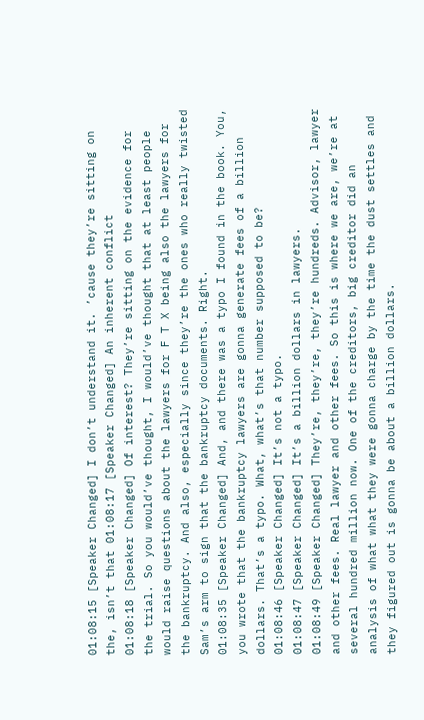01:08:15 [Speaker Changed] I don’t understand it. ’cause they’re sitting on the, isn’t that 01:08:17 [Speaker Changed] An inherent conflict
01:08:18 [Speaker Changed] Of interest? They’re sitting on the evidence for the trial. So you would’ve thought, I would’ve thought that at least people would raise questions about the lawyers for F T X being also the lawyers for the bankruptcy. And also, especially since they’re the ones who really twisted Sam’s arm to sign that the bankruptcy documents. Right.
01:08:35 [Speaker Changed] And, and there was a typo I found in the book. You, you wrote that the bankruptcy lawyers are gonna generate fees of a billion dollars. That’s a typo. What, what’s that number supposed to be?
01:08:46 [Speaker Changed] It’s not a typo.
01:08:47 [Speaker Changed] It’s a billion dollars in lawyers.
01:08:49 [Speaker Changed] They’re, they’re, they’re hundreds. Advisor, lawyer and other fees. Real lawyer and other fees. So this is where we are, we’re at several hundred million now. One of the creditors, big creditor did an analysis of what what they were gonna charge by the time the dust settles and they figured out is gonna be about a billion dollars.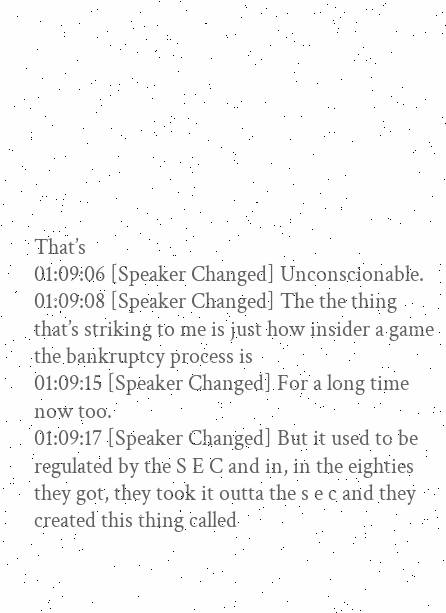That’s
01:09:06 [Speaker Changed] Unconscionable.
01:09:08 [Speaker Changed] The the thing that’s striking to me is just how insider a game the bankruptcy process is
01:09:15 [Speaker Changed] For a long time now too.
01:09:17 [Speaker Changed] But it used to be regulated by the S E C and in, in the eighties they got, they took it outta the s e c and they created this thing called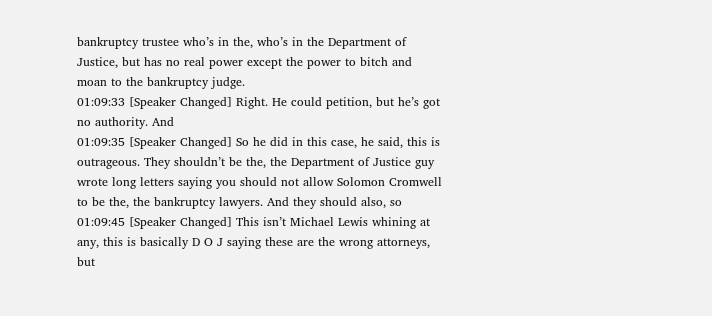bankruptcy trustee who’s in the, who’s in the Department of Justice, but has no real power except the power to bitch and moan to the bankruptcy judge.
01:09:33 [Speaker Changed] Right. He could petition, but he’s got no authority. And
01:09:35 [Speaker Changed] So he did in this case, he said, this is outrageous. They shouldn’t be the, the Department of Justice guy wrote long letters saying you should not allow Solomon Cromwell to be the, the bankruptcy lawyers. And they should also, so
01:09:45 [Speaker Changed] This isn’t Michael Lewis whining at any, this is basically D O J saying these are the wrong attorneys, but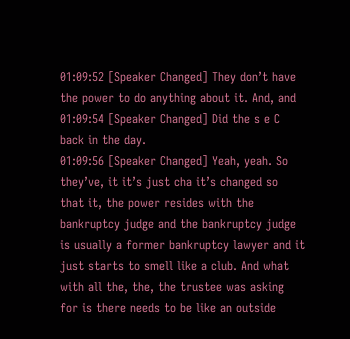01:09:52 [Speaker Changed] They don’t have the power to do anything about it. And, and 01:09:54 [Speaker Changed] Did the s e C back in the day.
01:09:56 [Speaker Changed] Yeah, yeah. So they’ve, it it’s just cha it’s changed so that it, the power resides with the bankruptcy judge and the bankruptcy judge is usually a former bankruptcy lawyer and it just starts to smell like a club. And what with all the, the, the trustee was asking for is there needs to be like an outside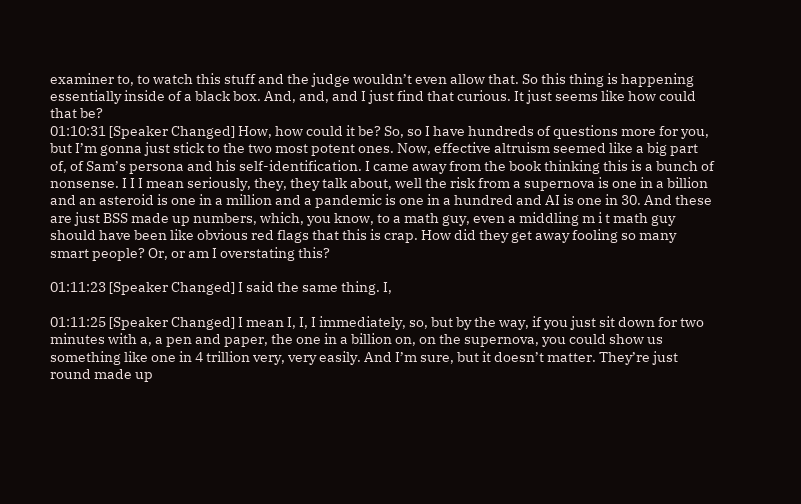examiner to, to watch this stuff and the judge wouldn’t even allow that. So this thing is happening essentially inside of a black box. And, and, and I just find that curious. It just seems like how could that be?
01:10:31 [Speaker Changed] How, how could it be? So, so I have hundreds of questions more for you, but I’m gonna just stick to the two most potent ones. Now, effective altruism seemed like a big part of, of Sam’s persona and his self-identification. I came away from the book thinking this is a bunch of nonsense. I I I mean seriously, they, they talk about, well the risk from a supernova is one in a billion and an asteroid is one in a million and a pandemic is one in a hundred and AI is one in 30. And these are just BSS made up numbers, which, you know, to a math guy, even a middling m i t math guy should have been like obvious red flags that this is crap. How did they get away fooling so many smart people? Or, or am I overstating this?

01:11:23 [Speaker Changed] I said the same thing. I,

01:11:25 [Speaker Changed] I mean I, I, I immediately, so, but by the way, if you just sit down for two minutes with a, a pen and paper, the one in a billion on, on the supernova, you could show us something like one in 4 trillion very, very easily. And I’m sure, but it doesn’t matter. They’re just round made up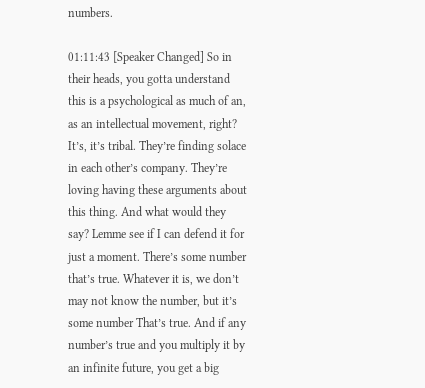numbers.

01:11:43 [Speaker Changed] So in their heads, you gotta understand this is a psychological as much of an, as an intellectual movement, right? It’s, it’s tribal. They’re finding solace in each other’s company. They’re loving having these arguments about this thing. And what would they say? Lemme see if I can defend it for just a moment. There’s some number that’s true. Whatever it is, we don’t may not know the number, but it’s some number That’s true. And if any number’s true and you multiply it by an infinite future, you get a big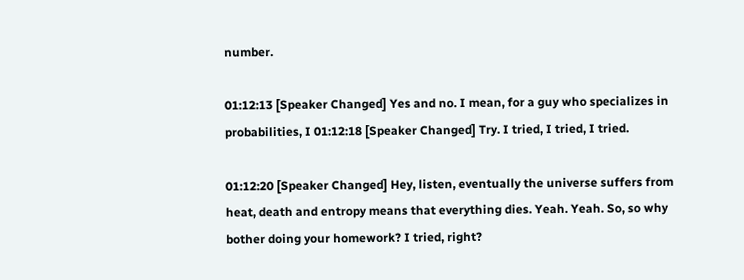number.

01:12:13 [Speaker Changed] Yes and no. I mean, for a guy who specializes in probabilities, I 01:12:18 [Speaker Changed] Try. I tried, I tried, I tried.

01:12:20 [Speaker Changed] Hey, listen, eventually the universe suffers from heat, death and entropy means that everything dies. Yeah. Yeah. So, so why bother doing your homework? I tried, right?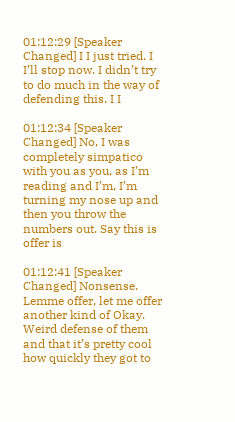01:12:29 [Speaker Changed] I I just tried. I I’ll stop now. I didn’t try to do much in the way of defending this. I I

01:12:34 [Speaker Changed] No, I was completely simpatico with you as you, as I’m reading and I’m, I’m turning my nose up and then you throw the numbers out. Say this is offer is

01:12:41 [Speaker Changed] Nonsense. Lemme offer, let me offer another kind of Okay. Weird defense of them and that it’s pretty cool how quickly they got to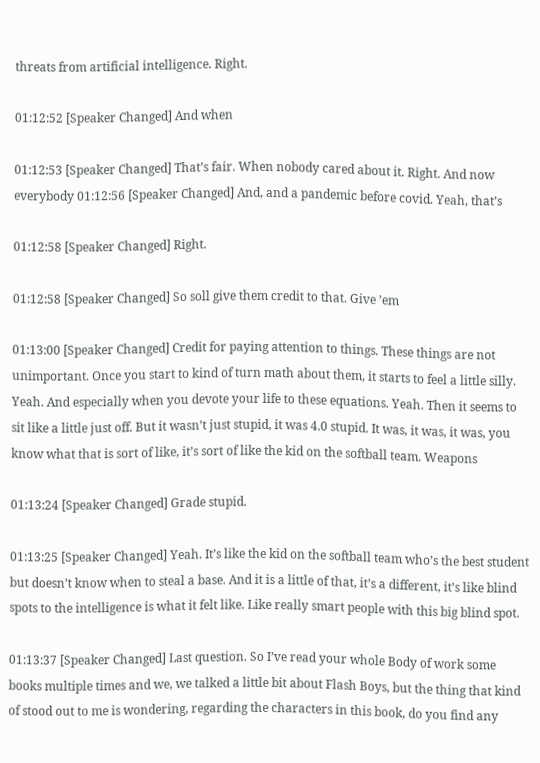threats from artificial intelligence. Right.

01:12:52 [Speaker Changed] And when

01:12:53 [Speaker Changed] That’s fair. When nobody cared about it. Right. And now everybody 01:12:56 [Speaker Changed] And, and a pandemic before covid. Yeah, that’s

01:12:58 [Speaker Changed] Right.

01:12:58 [Speaker Changed] So soll give them credit to that. Give ’em

01:13:00 [Speaker Changed] Credit for paying attention to things. These things are not unimportant. Once you start to kind of turn math about them, it starts to feel a little silly. Yeah. And especially when you devote your life to these equations. Yeah. Then it seems to sit like a little just off. But it wasn’t just stupid, it was 4.0 stupid. It was, it was, it was, you know what that is sort of like, it’s sort of like the kid on the softball team. Weapons

01:13:24 [Speaker Changed] Grade stupid.

01:13:25 [Speaker Changed] Yeah. It’s like the kid on the softball team who’s the best student but doesn’t know when to steal a base. And it is a little of that, it’s a different, it’s like blind spots to the intelligence is what it felt like. Like really smart people with this big blind spot.

01:13:37 [Speaker Changed] Last question. So I’ve read your whole Body of work some books multiple times and we, we talked a little bit about Flash Boys, but the thing that kind of stood out to me is wondering, regarding the characters in this book, do you find any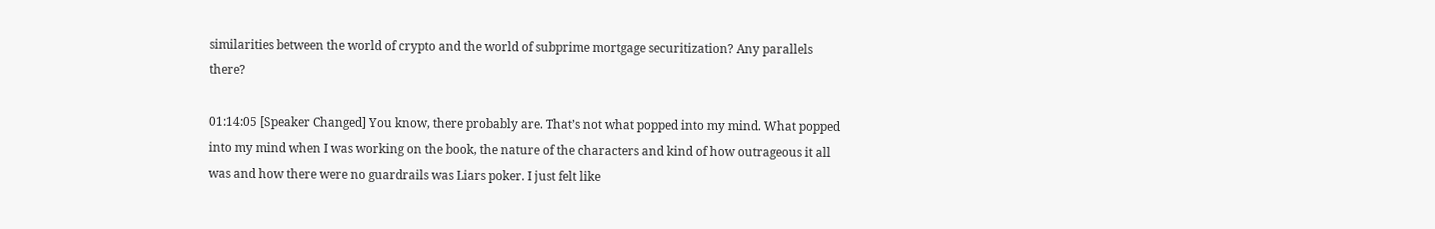similarities between the world of crypto and the world of subprime mortgage securitization? Any parallels there?

01:14:05 [Speaker Changed] You know, there probably are. That’s not what popped into my mind. What popped into my mind when I was working on the book, the nature of the characters and kind of how outrageous it all was and how there were no guardrails was Liars poker. I just felt like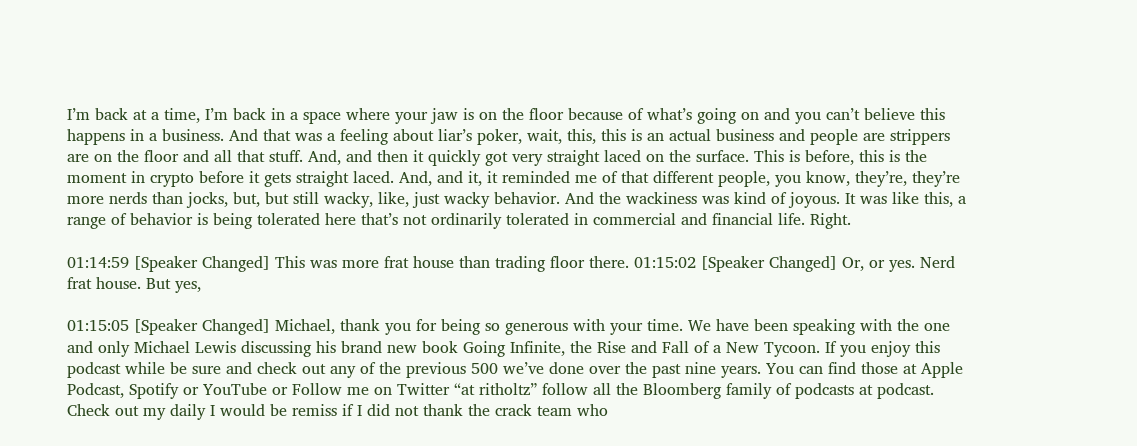I’m back at a time, I’m back in a space where your jaw is on the floor because of what’s going on and you can’t believe this happens in a business. And that was a feeling about liar’s poker, wait, this, this is an actual business and people are strippers are on the floor and all that stuff. And, and then it quickly got very straight laced on the surface. This is before, this is the moment in crypto before it gets straight laced. And, and it, it reminded me of that different people, you know, they’re, they’re more nerds than jocks, but, but still wacky, like, just wacky behavior. And the wackiness was kind of joyous. It was like this, a range of behavior is being tolerated here that’s not ordinarily tolerated in commercial and financial life. Right.

01:14:59 [Speaker Changed] This was more frat house than trading floor there. 01:15:02 [Speaker Changed] Or, or yes. Nerd frat house. But yes,

01:15:05 [Speaker Changed] Michael, thank you for being so generous with your time. We have been speaking with the one and only Michael Lewis discussing his brand new book Going Infinite, the Rise and Fall of a New Tycoon. If you enjoy this podcast while be sure and check out any of the previous 500 we’ve done over the past nine years. You can find those at Apple Podcast, Spotify or YouTube or Follow me on Twitter “at ritholtz” follow all the Bloomberg family of podcasts at podcast. Check out my daily I would be remiss if I did not thank the crack team who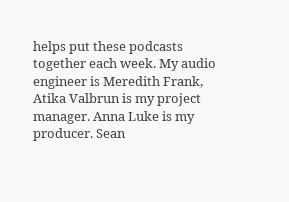helps put these podcasts together each week. My audio engineer is Meredith Frank, Atika Valbrun is my project manager. Anna Luke is my producer. Sean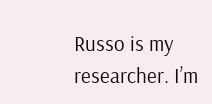Russo is my researcher. I’m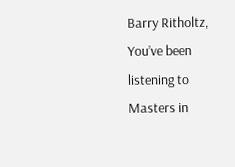Barry Ritholtz, You’ve been listening to Masters in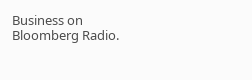Business on Bloomberg Radio.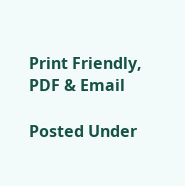Print Friendly, PDF & Email

Posted Under